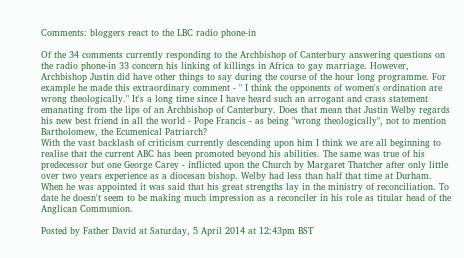Comments: bloggers react to the LBC radio phone-in

Of the 34 comments currently responding to the Archbishop of Canterbury answering questions on the radio phone-in 33 concern his linking of killings in Africa to gay marriage. However, Archbishop Justin did have other things to say during the course of the hour long programme. For example he made this extraordinary comment - " I think the opponents of women's ordination are wrong theologically." It's a long time since I have heard such an arrogant and crass statement emanating from the lips of an Archbishop of Canterbury. Does that mean that Justin Welby regards his new best friend in all the world - Pope Francis - as being "wrong theologically", not to mention Bartholomew, the Ecumenical Patriarch?
With the vast backlash of criticism currently descending upon him I think we are all beginning to realise that the current ABC has been promoted beyond his abilities. The same was true of his predecessor but one George Carey - inflicted upon the Church by Margaret Thatcher after only little over two years experience as a diocesan bishop. Welby had less than half that time at Durham. When he was appointed it was said that his great strengths lay in the ministry of reconciliation. To date he doesn't seem to be making much impression as a reconciler in his role as titular head of the Anglican Communion.

Posted by Father David at Saturday, 5 April 2014 at 12:43pm BST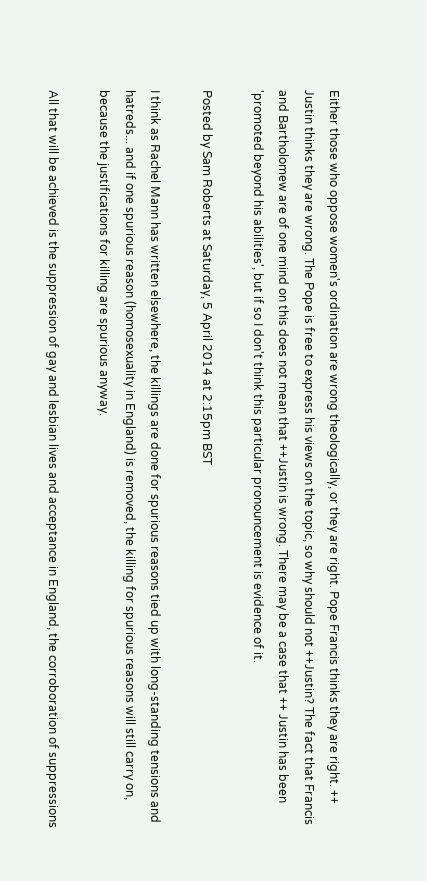Either those who oppose women's ordination are wrong theologically, or they are right. Pope Francis thinks they are right. ++ Justin thinks they are wrong. The Pope is free to express his views on the topic, so why should not ++Justin? The fact that Francis and Bartholomew are of one mind on this does not mean that ++Justin is wrong. There may be a case that ++ Justin has been 'promoted beyond his abilities', but if so I don't think this particular pronouncement is evidence of it.

Posted by Sam Roberts at Saturday, 5 April 2014 at 2:15pm BST

I think as Rachel Mann has written elsewhere, the killings are done for spurious reasons tied up with long-standing tensions and hatreds... and if one spurious reason (homosexuality in England) is removed, the killing for spurious reasons will still carry on, because the justifications for killing are spurious anyway.

All that will be achieved is the suppression of gay and lesbian lives and acceptance in England, the corroboration of suppressions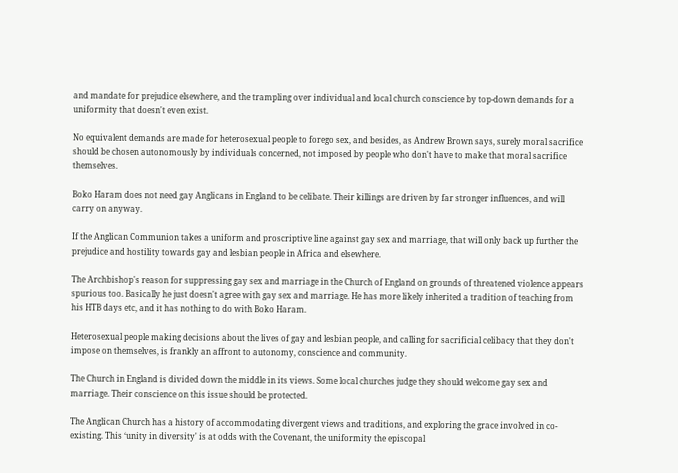and mandate for prejudice elsewhere, and the trampling over individual and local church conscience by top-down demands for a uniformity that doesn't even exist.

No equivalent demands are made for heterosexual people to forego sex, and besides, as Andrew Brown says, surely moral sacrifice should be chosen autonomously by individuals concerned, not imposed by people who don't have to make that moral sacrifice themselves.

Boko Haram does not need gay Anglicans in England to be celibate. Their killings are driven by far stronger influences, and will carry on anyway.

If the Anglican Communion takes a uniform and proscriptive line against gay sex and marriage, that will only back up further the prejudice and hostility towards gay and lesbian people in Africa and elsewhere.

The Archbishop's reason for suppressing gay sex and marriage in the Church of England on grounds of threatened violence appears spurious too. Basically he just doesn't agree with gay sex and marriage. He has more likely inherited a tradition of teaching from his HTB days etc, and it has nothing to do with Boko Haram.

Heterosexual people making decisions about the lives of gay and lesbian people, and calling for sacrificial celibacy that they don't impose on themselves, is frankly an affront to autonomy, conscience and community.

The Church in England is divided down the middle in its views. Some local churches judge they should welcome gay sex and marriage. Their conscience on this issue should be protected.

The Anglican Church has a history of accommodating divergent views and traditions, and exploring the grace involved in co-existing. This ‘unity in diversity' is at odds with the Covenant, the uniformity the episcopal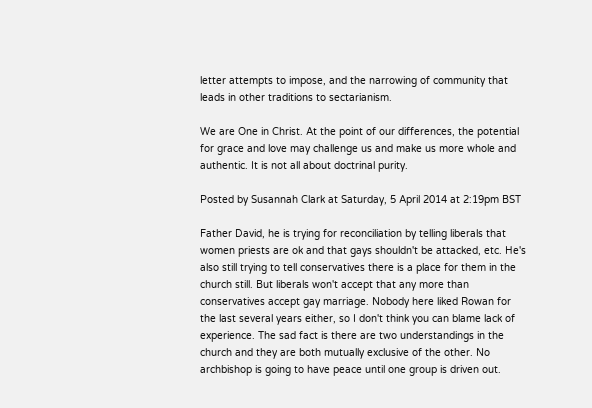letter attempts to impose, and the narrowing of community that leads in other traditions to sectarianism.

We are One in Christ. At the point of our differences, the potential for grace and love may challenge us and make us more whole and authentic. It is not all about doctrinal purity.

Posted by Susannah Clark at Saturday, 5 April 2014 at 2:19pm BST

Father David, he is trying for reconciliation by telling liberals that women priests are ok and that gays shouldn't be attacked, etc. He's also still trying to tell conservatives there is a place for them in the church still. But liberals won't accept that any more than conservatives accept gay marriage. Nobody here liked Rowan for the last several years either, so I don't think you can blame lack of experience. The sad fact is there are two understandings in the church and they are both mutually exclusive of the other. No archbishop is going to have peace until one group is driven out.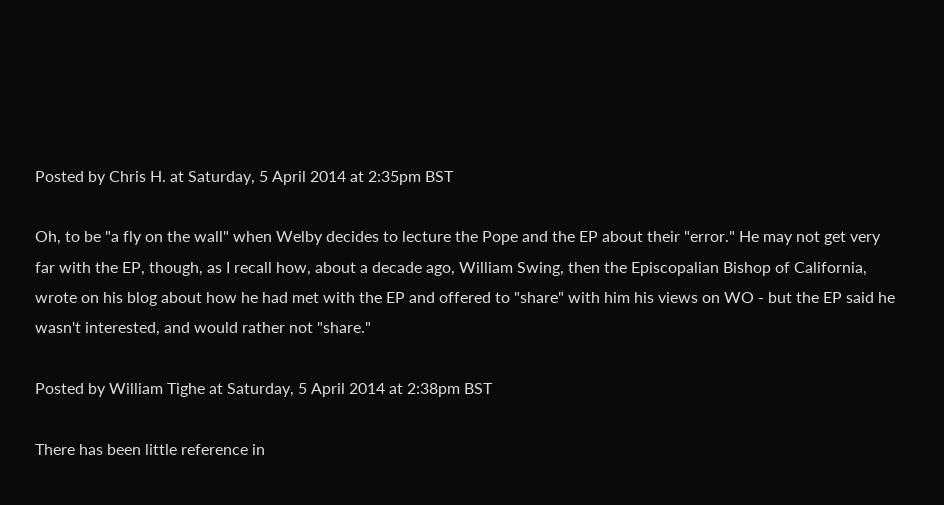Posted by Chris H. at Saturday, 5 April 2014 at 2:35pm BST

Oh, to be "a fly on the wall" when Welby decides to lecture the Pope and the EP about their "error." He may not get very far with the EP, though, as I recall how, about a decade ago, William Swing, then the Episcopalian Bishop of California, wrote on his blog about how he had met with the EP and offered to "share" with him his views on WO - but the EP said he wasn't interested, and would rather not "share."

Posted by William Tighe at Saturday, 5 April 2014 at 2:38pm BST

There has been little reference in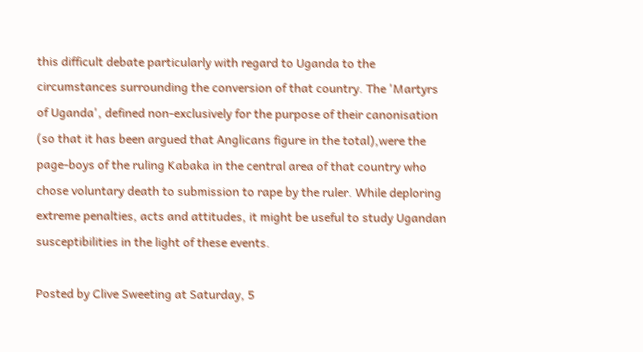this difficult debate particularly with regard to Uganda to the circumstances surrounding the conversion of that country. The 'Martyrs of Uganda', defined non-exclusively for the purpose of their canonisation (so that it has been argued that Anglicans figure in the total),were the page-boys of the ruling Kabaka in the central area of that country who chose voluntary death to submission to rape by the ruler. While deploring extreme penalties, acts and attitudes, it might be useful to study Ugandan susceptibilities in the light of these events.

Posted by Clive Sweeting at Saturday, 5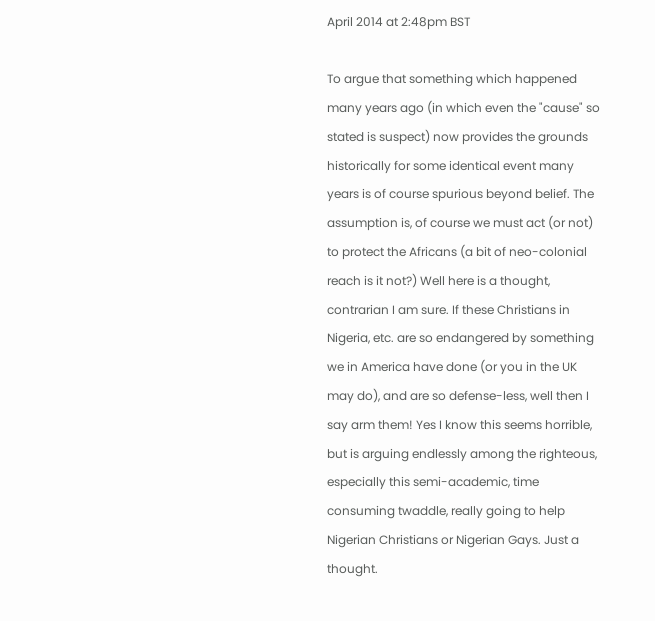April 2014 at 2:48pm BST

To argue that something which happened many years ago (in which even the "cause" so stated is suspect) now provides the grounds historically for some identical event many years is of course spurious beyond belief. The assumption is, of course we must act (or not) to protect the Africans (a bit of neo-colonial reach is it not?) Well here is a thought, contrarian I am sure. If these Christians in Nigeria, etc. are so endangered by something we in America have done (or you in the UK may do), and are so defense-less, well then I say arm them! Yes I know this seems horrible, but is arguing endlessly among the righteous, especially this semi-academic, time consuming twaddle, really going to help Nigerian Christians or Nigerian Gays. Just a thought.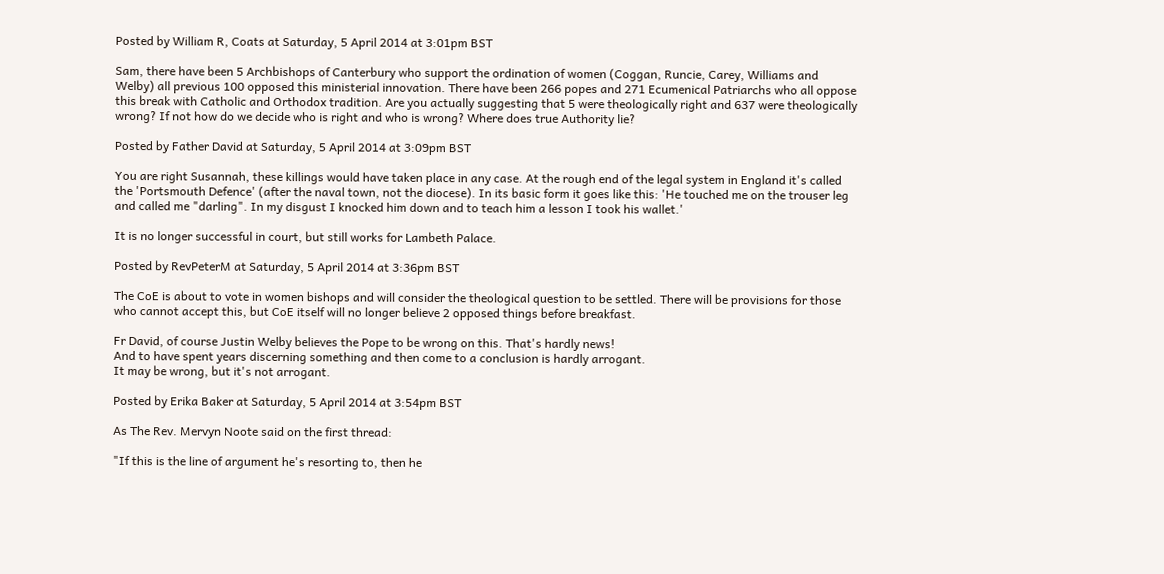Posted by William R, Coats at Saturday, 5 April 2014 at 3:01pm BST

Sam, there have been 5 Archbishops of Canterbury who support the ordination of women (Coggan, Runcie, Carey, Williams and Welby) all previous 100 opposed this ministerial innovation. There have been 266 popes and 271 Ecumenical Patriarchs who all oppose this break with Catholic and Orthodox tradition. Are you actually suggesting that 5 were theologically right and 637 were theologically wrong? If not how do we decide who is right and who is wrong? Where does true Authority lie?

Posted by Father David at Saturday, 5 April 2014 at 3:09pm BST

You are right Susannah, these killings would have taken place in any case. At the rough end of the legal system in England it's called the 'Portsmouth Defence' (after the naval town, not the diocese). In its basic form it goes like this: 'He touched me on the trouser leg and called me "darling". In my disgust I knocked him down and to teach him a lesson I took his wallet.'

It is no longer successful in court, but still works for Lambeth Palace.

Posted by RevPeterM at Saturday, 5 April 2014 at 3:36pm BST

The CoE is about to vote in women bishops and will consider the theological question to be settled. There will be provisions for those who cannot accept this, but CoE itself will no longer believe 2 opposed things before breakfast.

Fr David, of course Justin Welby believes the Pope to be wrong on this. That's hardly news!
And to have spent years discerning something and then come to a conclusion is hardly arrogant.
It may be wrong, but it's not arrogant.

Posted by Erika Baker at Saturday, 5 April 2014 at 3:54pm BST

As The Rev. Mervyn Noote said on the first thread:

"If this is the line of argument he's resorting to, then he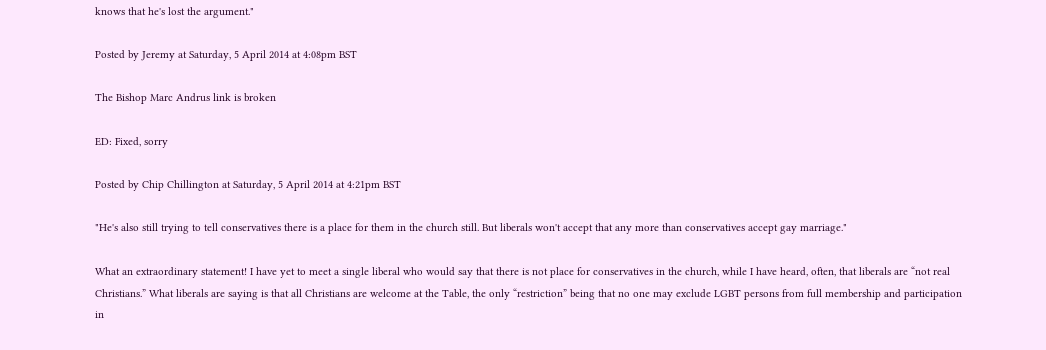knows that he's lost the argument."

Posted by Jeremy at Saturday, 5 April 2014 at 4:08pm BST

The Bishop Marc Andrus link is broken

ED: Fixed, sorry

Posted by Chip Chillington at Saturday, 5 April 2014 at 4:21pm BST

"He's also still trying to tell conservatives there is a place for them in the church still. But liberals won't accept that any more than conservatives accept gay marriage."

What an extraordinary statement! I have yet to meet a single liberal who would say that there is not place for conservatives in the church, while I have heard, often, that liberals are “not real Christians.” What liberals are saying is that all Christians are welcome at the Table, the only “restriction” being that no one may exclude LGBT persons from full membership and participation in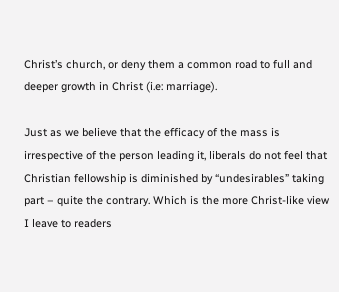Christ’s church, or deny them a common road to full and deeper growth in Christ (i.e: marriage).

Just as we believe that the efficacy of the mass is irrespective of the person leading it, liberals do not feel that Christian fellowship is diminished by “undesirables” taking part – quite the contrary. Which is the more Christ-like view I leave to readers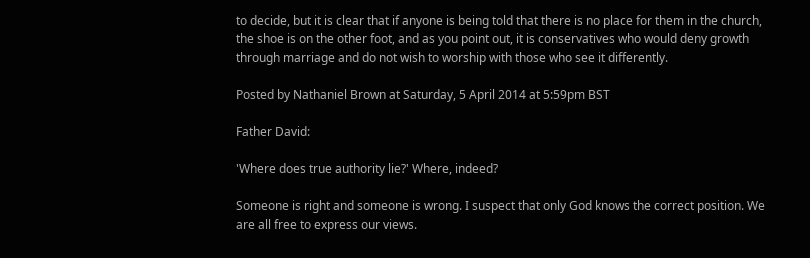to decide, but it is clear that if anyone is being told that there is no place for them in the church, the shoe is on the other foot, and as you point out, it is conservatives who would deny growth through marriage and do not wish to worship with those who see it differently.

Posted by Nathaniel Brown at Saturday, 5 April 2014 at 5:59pm BST

Father David:

'Where does true authority lie?' Where, indeed?

Someone is right and someone is wrong. I suspect that only God knows the correct position. We are all free to express our views.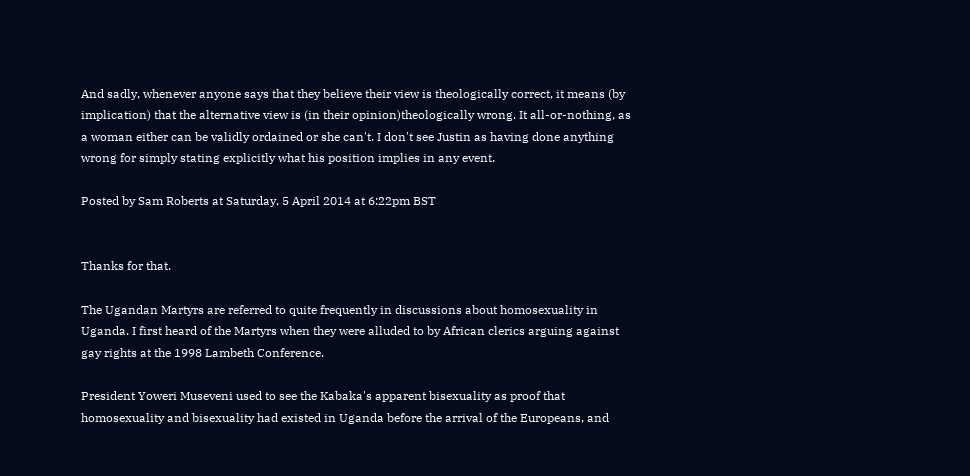And sadly, whenever anyone says that they believe their view is theologically correct, it means (by implication) that the alternative view is (in their opinion)theologically wrong. It all-or-nothing, as a woman either can be validly ordained or she can't. I don't see Justin as having done anything wrong for simply stating explicitly what his position implies in any event.

Posted by Sam Roberts at Saturday, 5 April 2014 at 6:22pm BST


Thanks for that.

The Ugandan Martyrs are referred to quite frequently in discussions about homosexuality in Uganda. I first heard of the Martyrs when they were alluded to by African clerics arguing against gay rights at the 1998 Lambeth Conference.

President Yoweri Museveni used to see the Kabaka's apparent bisexuality as proof that homosexuality and bisexuality had existed in Uganda before the arrival of the Europeans, and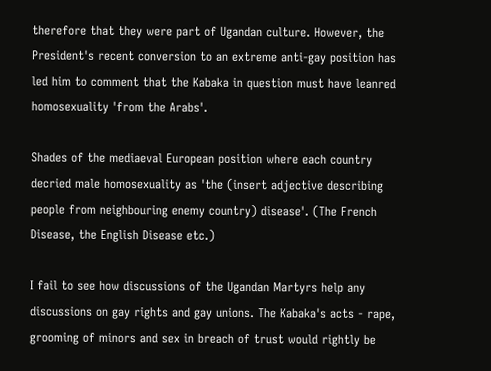therefore that they were part of Ugandan culture. However, the President's recent conversion to an extreme anti-gay position has led him to comment that the Kabaka in question must have leanred homosexuality 'from the Arabs'.

Shades of the mediaeval European position where each country decried male homosexuality as 'the (insert adjective describing people from neighbouring enemy country) disease'. (The French Disease, the English Disease etc.)

I fail to see how discussions of the Ugandan Martyrs help any discussions on gay rights and gay unions. The Kabaka's acts - rape, grooming of minors and sex in breach of trust would rightly be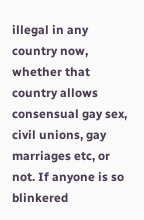illegal in any country now, whether that country allows consensual gay sex, civil unions, gay marriages etc, or not. If anyone is so blinkered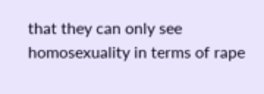that they can only see homosexuality in terms of rape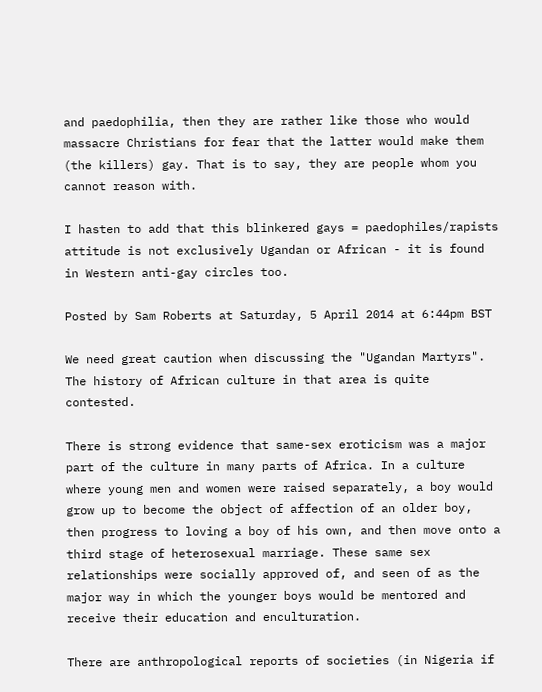and paedophilia, then they are rather like those who would massacre Christians for fear that the latter would make them (the killers) gay. That is to say, they are people whom you cannot reason with.

I hasten to add that this blinkered gays = paedophiles/rapists attitude is not exclusively Ugandan or African - it is found in Western anti-gay circles too.

Posted by Sam Roberts at Saturday, 5 April 2014 at 6:44pm BST

We need great caution when discussing the "Ugandan Martyrs". The history of African culture in that area is quite contested.

There is strong evidence that same-sex eroticism was a major part of the culture in many parts of Africa. In a culture where young men and women were raised separately, a boy would grow up to become the object of affection of an older boy, then progress to loving a boy of his own, and then move onto a third stage of heterosexual marriage. These same sex relationships were socially approved of, and seen of as the major way in which the younger boys would be mentored and receive their education and enculturation.

There are anthropological reports of societies (in Nigeria if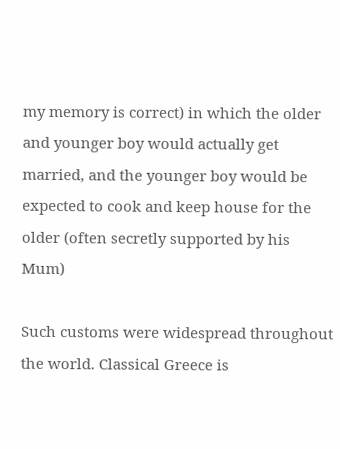my memory is correct) in which the older and younger boy would actually get married, and the younger boy would be expected to cook and keep house for the older (often secretly supported by his Mum)

Such customs were widespread throughout the world. Classical Greece is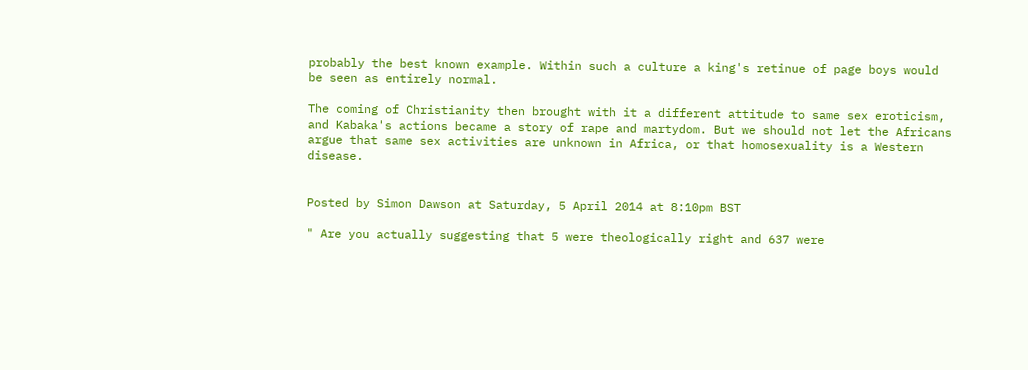probably the best known example. Within such a culture a king's retinue of page boys would be seen as entirely normal.

The coming of Christianity then brought with it a different attitude to same sex eroticism, and Kabaka's actions became a story of rape and martydom. But we should not let the Africans argue that same sex activities are unknown in Africa, or that homosexuality is a Western disease.


Posted by Simon Dawson at Saturday, 5 April 2014 at 8:10pm BST

" Are you actually suggesting that 5 were theologically right and 637 were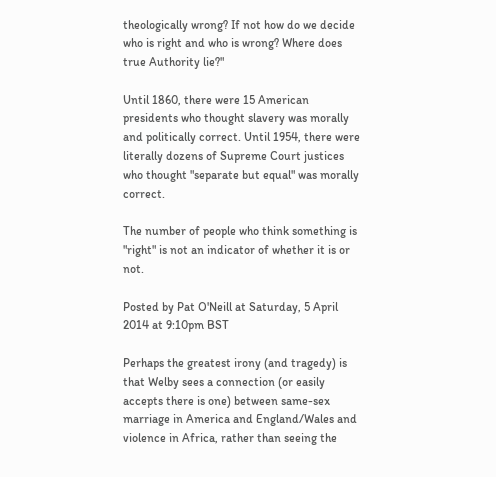theologically wrong? If not how do we decide who is right and who is wrong? Where does true Authority lie?"

Until 1860, there were 15 American presidents who thought slavery was morally and politically correct. Until 1954, there were literally dozens of Supreme Court justices who thought "separate but equal" was morally correct.

The number of people who think something is "right" is not an indicator of whether it is or not.

Posted by Pat O'Neill at Saturday, 5 April 2014 at 9:10pm BST

Perhaps the greatest irony (and tragedy) is that Welby sees a connection (or easily accepts there is one) between same-sex marriage in America and England/Wales and violence in Africa, rather than seeing the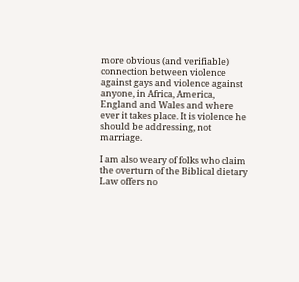more obvious (and verifiable) connection between violence against gays and violence against anyone, in Africa, America, England and Wales and where ever it takes place. It is violence he should be addressing, not marriage.

I am also weary of folks who claim the overturn of the Biblical dietary Law offers no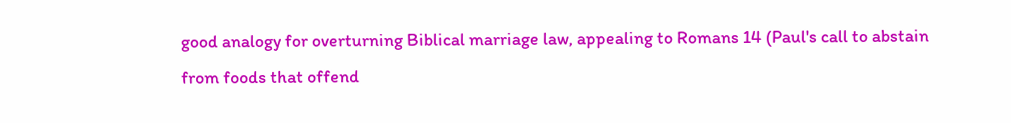good analogy for overturning Biblical marriage law, appealing to Romans 14 (Paul's call to abstain from foods that offend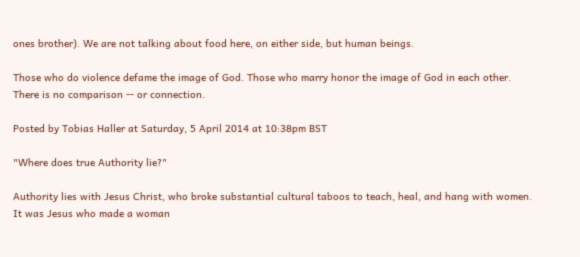ones brother). We are not talking about food here, on either side, but human beings.

Those who do violence defame the image of God. Those who marry honor the image of God in each other. There is no comparison -- or connection.

Posted by Tobias Haller at Saturday, 5 April 2014 at 10:38pm BST

"Where does true Authority lie?"

Authority lies with Jesus Christ, who broke substantial cultural taboos to teach, heal, and hang with women. It was Jesus who made a woman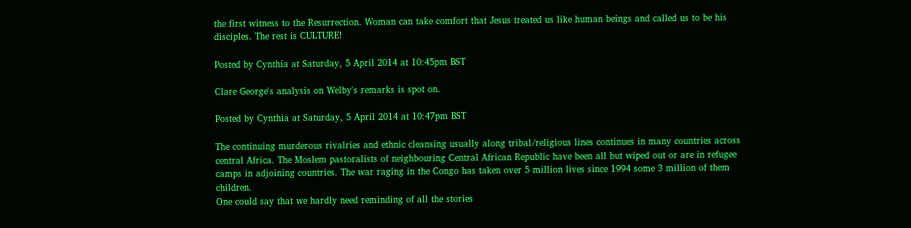the first witness to the Resurrection. Woman can take comfort that Jesus treated us like human beings and called us to be his disciples. The rest is CULTURE!

Posted by Cynthia at Saturday, 5 April 2014 at 10:45pm BST

Clare George's analysis on Welby's remarks is spot on.

Posted by Cynthia at Saturday, 5 April 2014 at 10:47pm BST

The continuing murderous rivalries and ethnic cleansing usually along tribal/religious lines continues in many countries across central Africa. The Moslem pastoralists of neighbouring Central African Republic have been all but wiped out or are in refugee camps in adjoining countries. The war raging in the Congo has taken over 5 million lives since 1994 some 3 million of them children.
One could say that we hardly need reminding of all the stories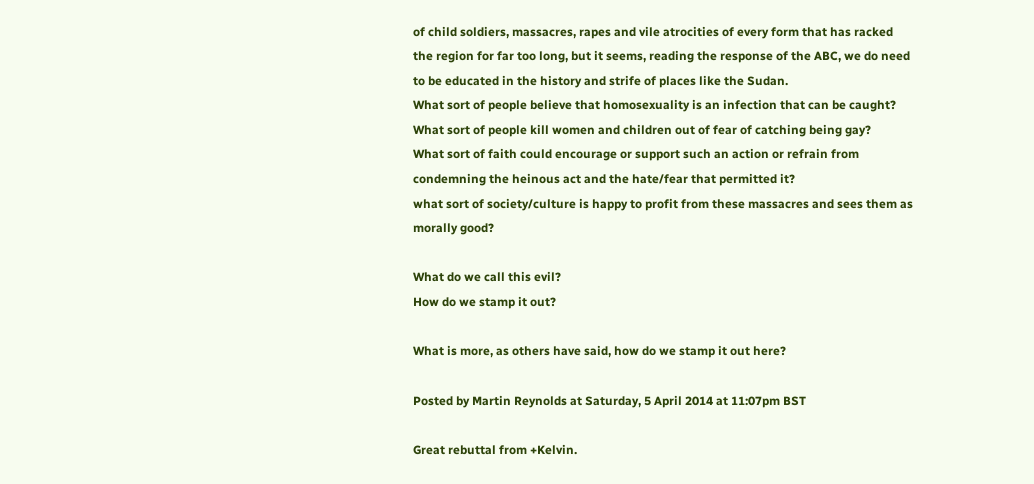of child soldiers, massacres, rapes and vile atrocities of every form that has racked
the region for far too long, but it seems, reading the response of the ABC, we do need to be educated in the history and strife of places like the Sudan.
What sort of people believe that homosexuality is an infection that can be caught?
What sort of people kill women and children out of fear of catching being gay?
What sort of faith could encourage or support such an action or refrain from condemning the heinous act and the hate/fear that permitted it?
what sort of society/culture is happy to profit from these massacres and sees them as morally good?

What do we call this evil?
How do we stamp it out?

What is more, as others have said, how do we stamp it out here?

Posted by Martin Reynolds at Saturday, 5 April 2014 at 11:07pm BST

Great rebuttal from +Kelvin.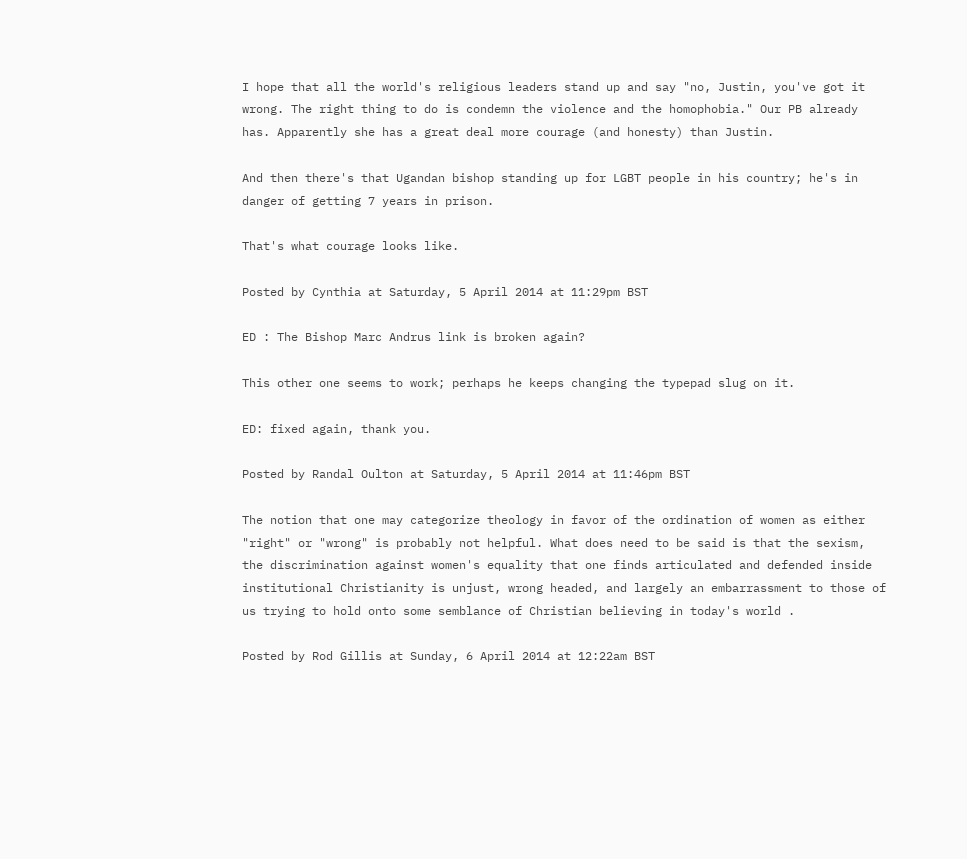I hope that all the world's religious leaders stand up and say "no, Justin, you've got it wrong. The right thing to do is condemn the violence and the homophobia." Our PB already has. Apparently she has a great deal more courage (and honesty) than Justin.

And then there's that Ugandan bishop standing up for LGBT people in his country; he's in danger of getting 7 years in prison.

That's what courage looks like.

Posted by Cynthia at Saturday, 5 April 2014 at 11:29pm BST

ED : The Bishop Marc Andrus link is broken again?

This other one seems to work; perhaps he keeps changing the typepad slug on it.

ED: fixed again, thank you.

Posted by Randal Oulton at Saturday, 5 April 2014 at 11:46pm BST

The notion that one may categorize theology in favor of the ordination of women as either "right" or "wrong" is probably not helpful. What does need to be said is that the sexism, the discrimination against women's equality that one finds articulated and defended inside institutional Christianity is unjust, wrong headed, and largely an embarrassment to those of us trying to hold onto some semblance of Christian believing in today's world .

Posted by Rod Gillis at Sunday, 6 April 2014 at 12:22am BST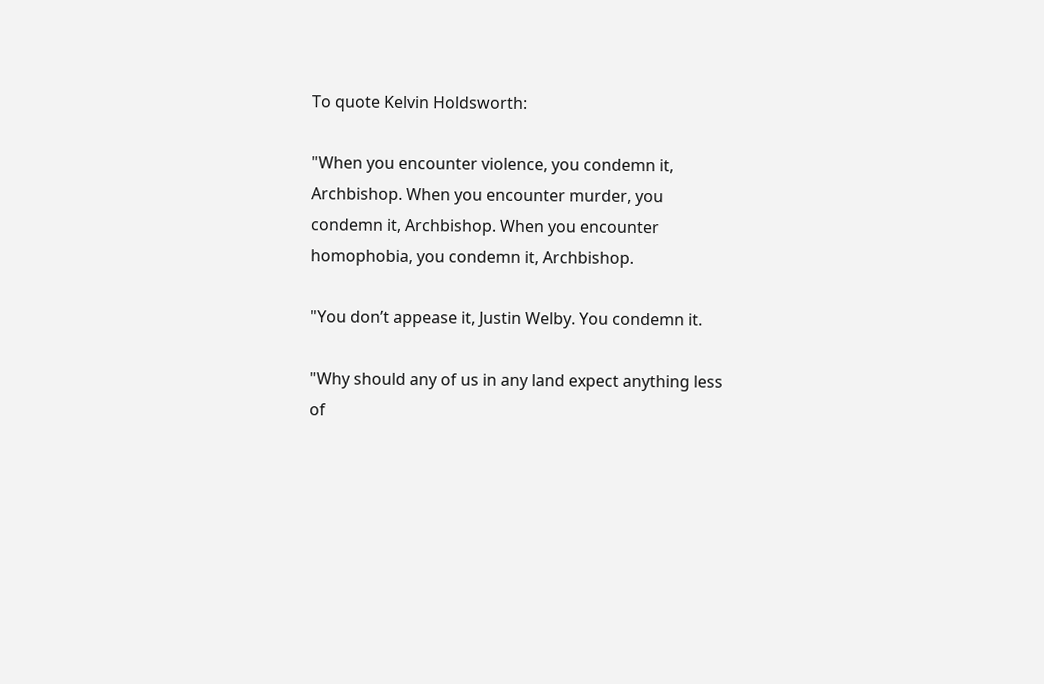To quote Kelvin Holdsworth:

"When you encounter violence, you condemn it, Archbishop. When you encounter murder, you condemn it, Archbishop. When you encounter homophobia, you condemn it, Archbishop.

"You don’t appease it, Justin Welby. You condemn it.

"Why should any of us in any land expect anything less of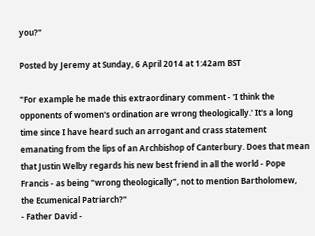you?"

Posted by Jeremy at Sunday, 6 April 2014 at 1:42am BST

"For example he made this extraordinary comment - 'I think the opponents of women's ordination are wrong theologically.' It's a long time since I have heard such an arrogant and crass statement emanating from the lips of an Archbishop of Canterbury. Does that mean that Justin Welby regards his new best friend in all the world - Pope Francis - as being "wrong theologically", not to mention Bartholomew, the Ecumenical Patriarch?"
- Father David -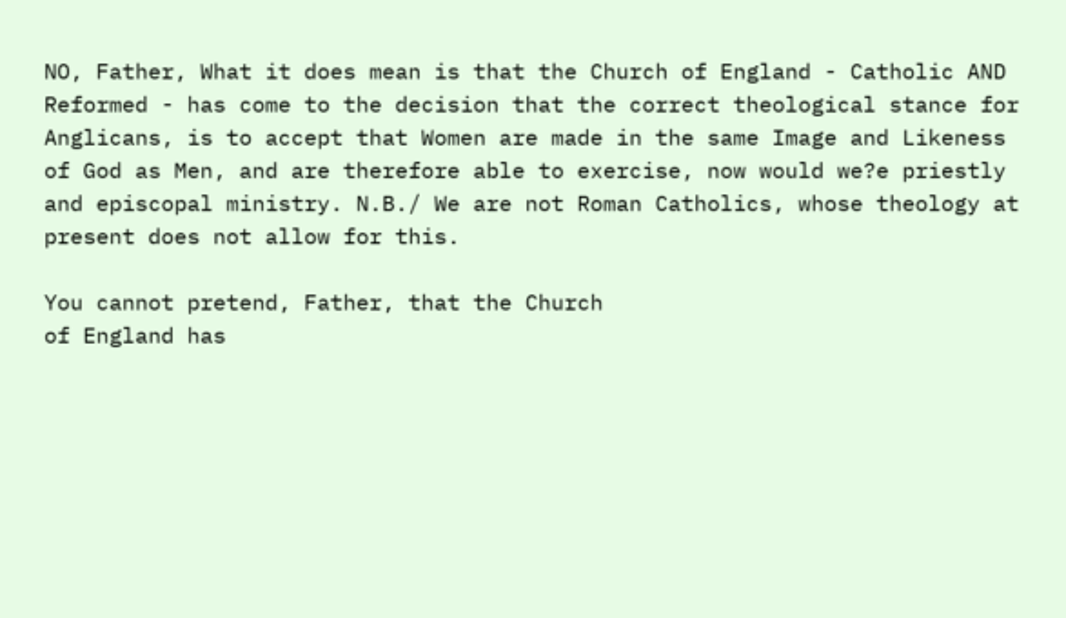NO, Father, What it does mean is that the Church of England - Catholic AND Reformed - has come to the decision that the correct theological stance for Anglicans, is to accept that Women are made in the same Image and Likeness of God as Men, and are therefore able to exercise, now would we?e priestly and episcopal ministry. N.B./ We are not Roman Catholics, whose theology at present does not allow for this.

You cannot pretend, Father, that the Church
of England has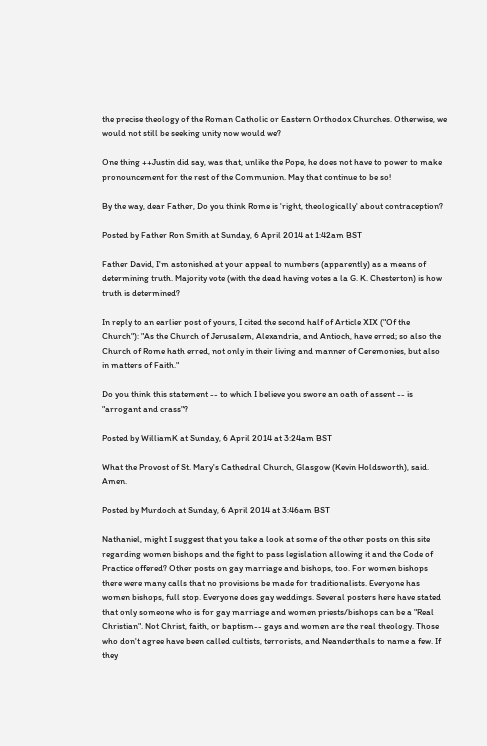the precise theology of the Roman Catholic or Eastern Orthodox Churches. Otherwise, we would not still be seeking unity now would we?

One thing ++Justin did say, was that, unlike the Pope, he does not have to power to make pronouncement for the rest of the Communion. May that continue to be so!

By the way, dear Father, Do you think Rome is 'right, theologically' about contraception?

Posted by Father Ron Smith at Sunday, 6 April 2014 at 1:42am BST

Father David, I'm astonished at your appeal to numbers (apparently) as a means of determining truth. Majority vote (with the dead having votes a la G. K. Chesterton) is how truth is determined?

In reply to an earlier post of yours, I cited the second half of Article XIX ("Of the Church"): "As the Church of Jerusalem, Alexandria, and Antioch, have erred; so also the Church of Rome hath erred, not only in their living and manner of Ceremonies, but also in matters of Faith."

Do you think this statement -- to which I believe you swore an oath of assent -- is "arrogant and crass"?

Posted by WilliamK at Sunday, 6 April 2014 at 3:24am BST

What the Provost of St. Mary's Cathedral Church, Glasgow (Kevin Holdsworth), said. Amen.

Posted by Murdoch at Sunday, 6 April 2014 at 3:46am BST

Nathaniel, might I suggest that you take a look at some of the other posts on this site regarding women bishops and the fight to pass legislation allowing it and the Code of Practice offered? Other posts on gay marriage and bishops, too. For women bishops there were many calls that no provisions be made for traditionalists. Everyone has women bishops, full stop. Everyone does gay weddings. Several posters here have stated that only someone who is for gay marriage and women priests/bishops can be a "Real Christian". Not Christ, faith, or baptism-- gays and women are the real theology. Those who don't agree have been called cultists, terrorists, and Neanderthals to name a few. If they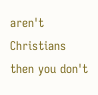aren't Christians then you don't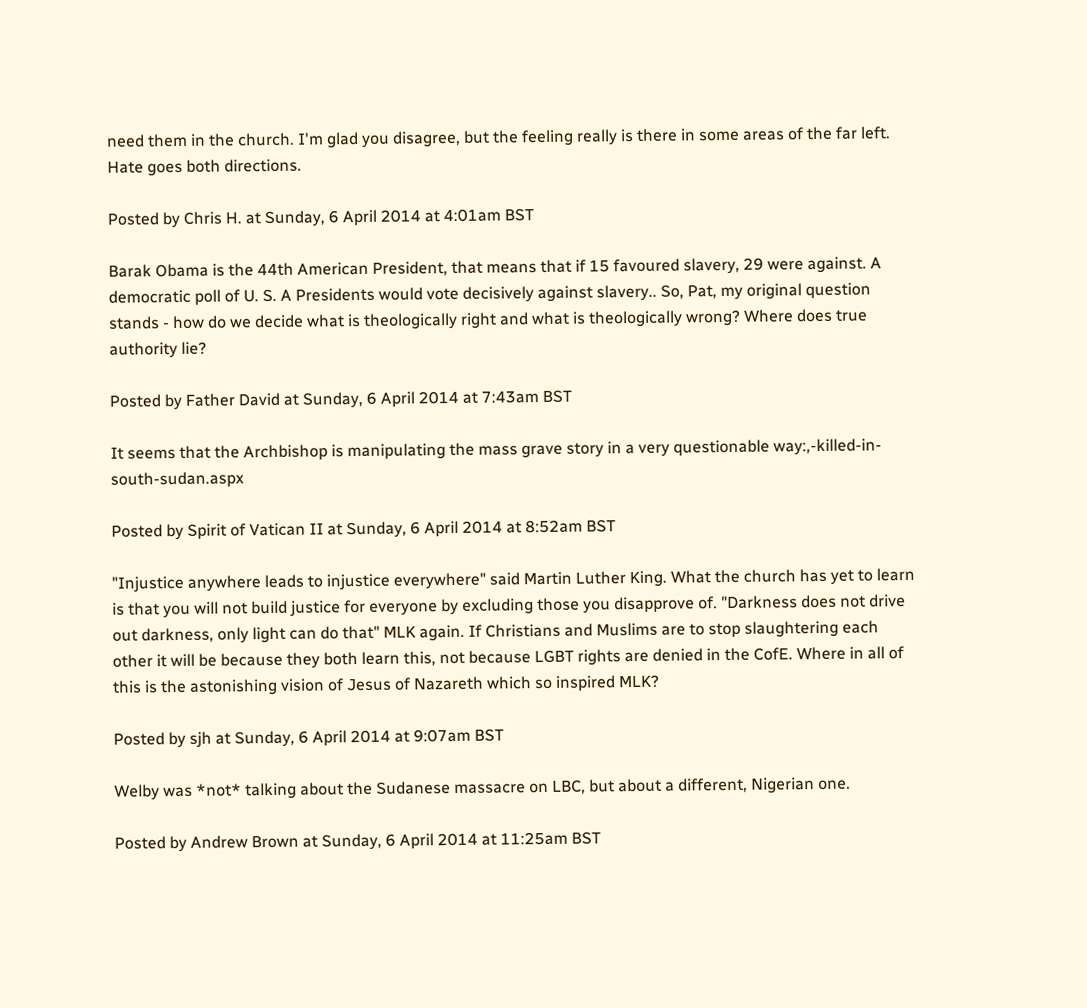need them in the church. I'm glad you disagree, but the feeling really is there in some areas of the far left. Hate goes both directions.

Posted by Chris H. at Sunday, 6 April 2014 at 4:01am BST

Barak Obama is the 44th American President, that means that if 15 favoured slavery, 29 were against. A democratic poll of U. S. A Presidents would vote decisively against slavery.. So, Pat, my original question stands - how do we decide what is theologically right and what is theologically wrong? Where does true authority lie?

Posted by Father David at Sunday, 6 April 2014 at 7:43am BST

It seems that the Archbishop is manipulating the mass grave story in a very questionable way:,-killed-in-south-sudan.aspx

Posted by Spirit of Vatican II at Sunday, 6 April 2014 at 8:52am BST

"Injustice anywhere leads to injustice everywhere" said Martin Luther King. What the church has yet to learn is that you will not build justice for everyone by excluding those you disapprove of. "Darkness does not drive out darkness, only light can do that" MLK again. If Christians and Muslims are to stop slaughtering each other it will be because they both learn this, not because LGBT rights are denied in the CofE. Where in all of this is the astonishing vision of Jesus of Nazareth which so inspired MLK?

Posted by sjh at Sunday, 6 April 2014 at 9:07am BST

Welby was *not* talking about the Sudanese massacre on LBC, but about a different, Nigerian one.

Posted by Andrew Brown at Sunday, 6 April 2014 at 11:25am BST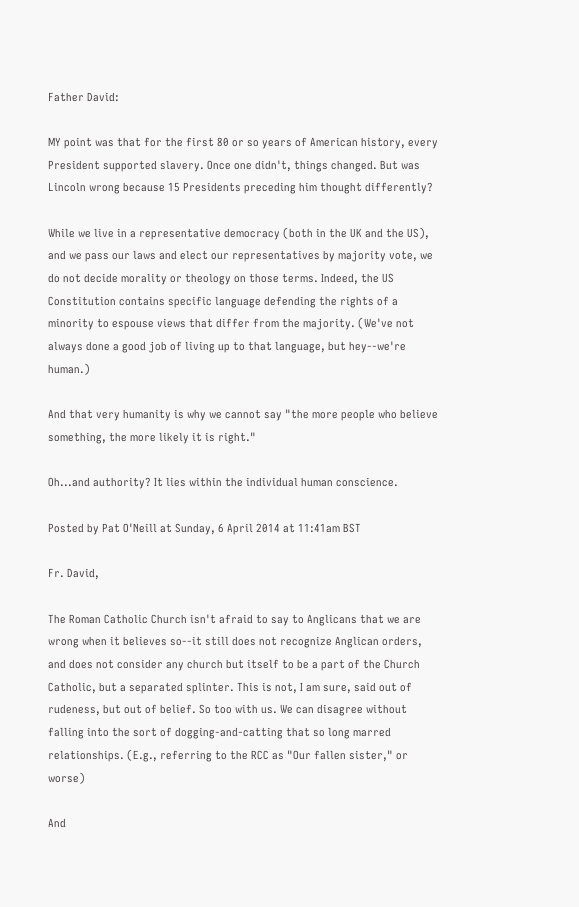Father David:

MY point was that for the first 80 or so years of American history, every President supported slavery. Once one didn't, things changed. But was Lincoln wrong because 15 Presidents preceding him thought differently?

While we live in a representative democracy (both in the UK and the US), and we pass our laws and elect our representatives by majority vote, we do not decide morality or theology on those terms. Indeed, the US Constitution contains specific language defending the rights of a minority to espouse views that differ from the majority. (We've not always done a good job of living up to that language, but hey--we're human.)

And that very humanity is why we cannot say "the more people who believe something, the more likely it is right."

Oh...and authority? It lies within the individual human conscience.

Posted by Pat O'Neill at Sunday, 6 April 2014 at 11:41am BST

Fr. David,

The Roman Catholic Church isn't afraid to say to Anglicans that we are wrong when it believes so--it still does not recognize Anglican orders, and does not consider any church but itself to be a part of the Church Catholic, but a separated splinter. This is not, I am sure, said out of rudeness, but out of belief. So too with us. We can disagree without falling into the sort of dogging-and-catting that so long marred relationships. (E.g., referring to the RCC as "Our fallen sister," or worse)

And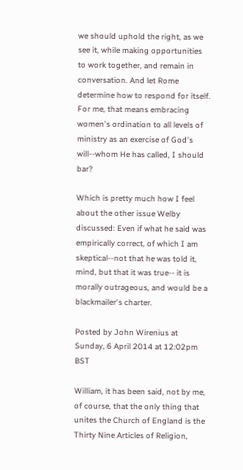we should uphold the right, as we see it, while making opportunities to work together, and remain in conversation. And let Rome determine how to respond for itself. For me, that means embracing women's ordination to all levels of ministry as an exercise of God's will--whom He has called, I should bar?

Which is pretty much how I feel about the other issue Welby discussed: Even if what he said was empirically correct, of which I am skeptical--not that he was told it, mind, but that it was true-- it is morally outrageous, and would be a blackmailer's charter.

Posted by John Wirenius at Sunday, 6 April 2014 at 12:02pm BST

William, it has been said, not by me, of course, that the only thing that unites the Church of England is the Thirty Nine Articles of Religion,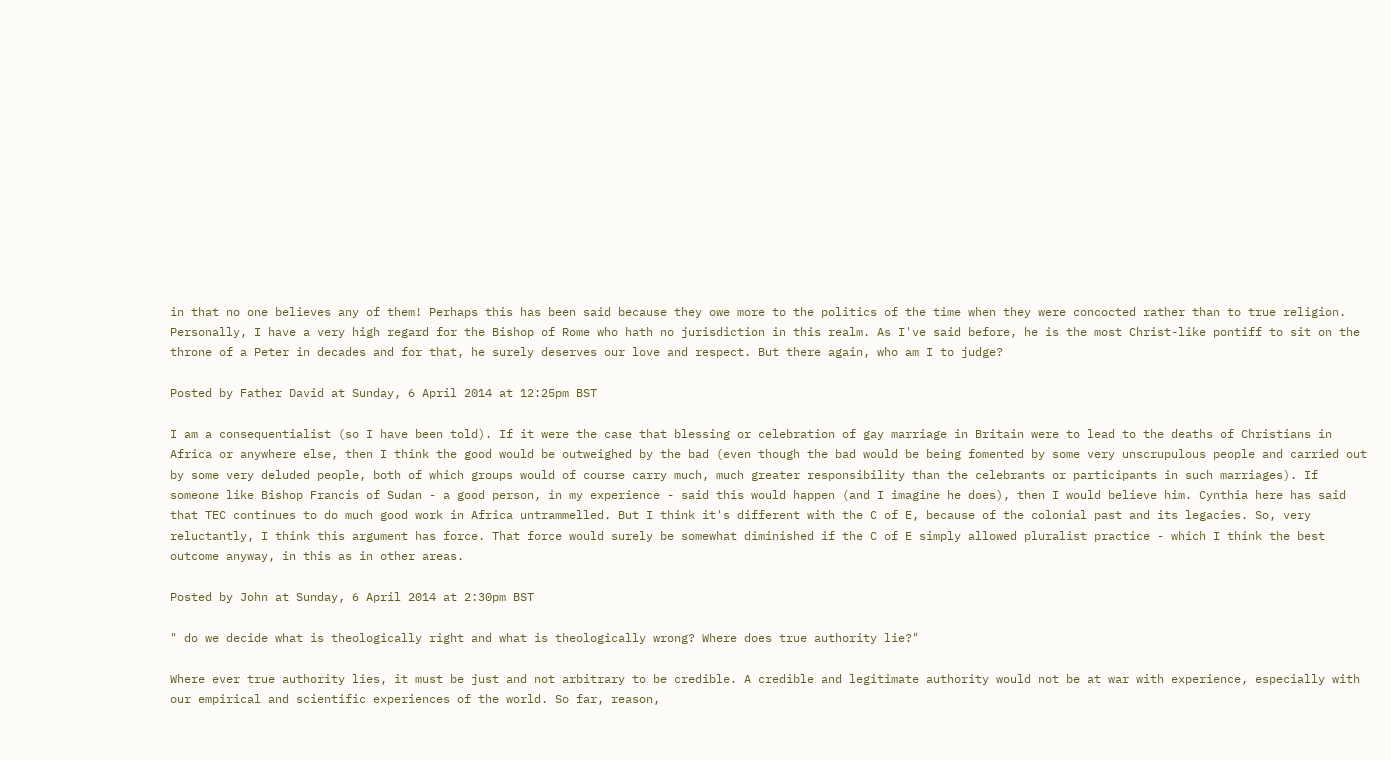in that no one believes any of them! Perhaps this has been said because they owe more to the politics of the time when they were concocted rather than to true religion. Personally, I have a very high regard for the Bishop of Rome who hath no jurisdiction in this realm. As I've said before, he is the most Christ-like pontiff to sit on the throne of a Peter in decades and for that, he surely deserves our love and respect. But there again, who am I to judge?

Posted by Father David at Sunday, 6 April 2014 at 12:25pm BST

I am a consequentialist (so I have been told). If it were the case that blessing or celebration of gay marriage in Britain were to lead to the deaths of Christians in Africa or anywhere else, then I think the good would be outweighed by the bad (even though the bad would be being fomented by some very unscrupulous people and carried out by some very deluded people, both of which groups would of course carry much, much greater responsibility than the celebrants or participants in such marriages). If someone like Bishop Francis of Sudan - a good person, in my experience - said this would happen (and I imagine he does), then I would believe him. Cynthia here has said that TEC continues to do much good work in Africa untrammelled. But I think it's different with the C of E, because of the colonial past and its legacies. So, very reluctantly, I think this argument has force. That force would surely be somewhat diminished if the C of E simply allowed pluralist practice - which I think the best outcome anyway, in this as in other areas.

Posted by John at Sunday, 6 April 2014 at 2:30pm BST

" do we decide what is theologically right and what is theologically wrong? Where does true authority lie?"

Where ever true authority lies, it must be just and not arbitrary to be credible. A credible and legitimate authority would not be at war with experience, especially with our empirical and scientific experiences of the world. So far, reason,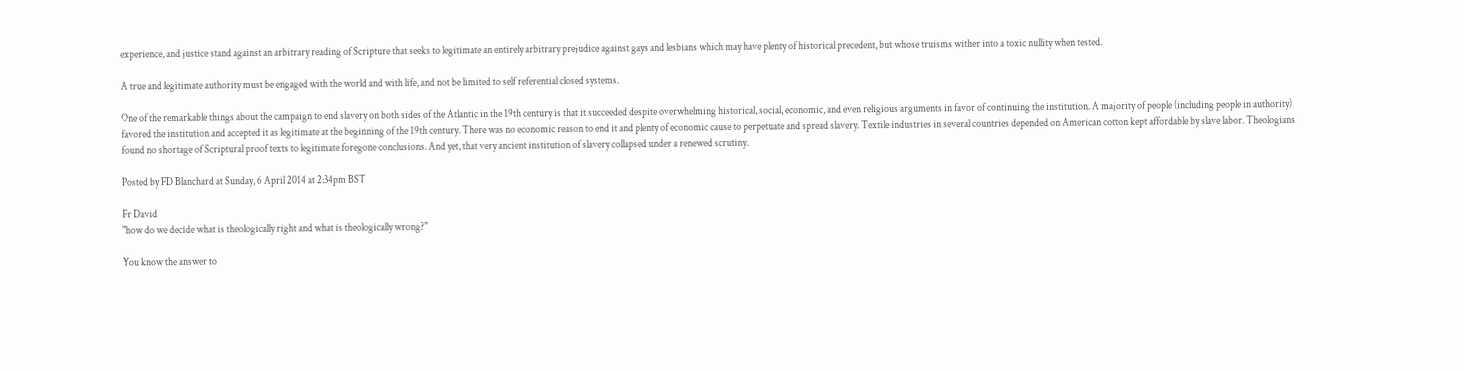experience, and justice stand against an arbitrary reading of Scripture that seeks to legitimate an entirely arbitrary prejudice against gays and lesbians which may have plenty of historical precedent, but whose truisms wither into a toxic nullity when tested.

A true and legitimate authority must be engaged with the world and with life, and not be limited to self referential closed systems.

One of the remarkable things about the campaign to end slavery on both sides of the Atlantic in the 19th century is that it succeeded despite overwhelming historical, social, economic, and even religious arguments in favor of continuing the institution. A majority of people (including people in authority) favored the institution and accepted it as legitimate at the beginning of the 19th century. There was no economic reason to end it and plenty of economic cause to perpetuate and spread slavery. Textile industries in several countries depended on American cotton kept affordable by slave labor. Theologians found no shortage of Scriptural proof texts to legitimate foregone conclusions. And yet, that very ancient institution of slavery collapsed under a renewed scrutiny.

Posted by FD Blanchard at Sunday, 6 April 2014 at 2:34pm BST

Fr David
"how do we decide what is theologically right and what is theologically wrong?"

You know the answer to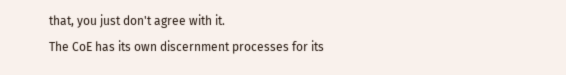that, you just don't agree with it.
The CoE has its own discernment processes for its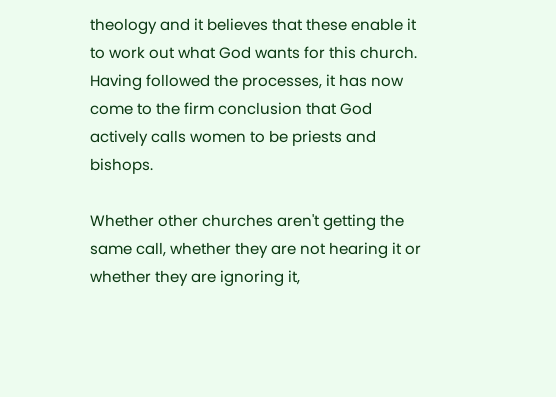theology and it believes that these enable it to work out what God wants for this church.
Having followed the processes, it has now come to the firm conclusion that God actively calls women to be priests and bishops.

Whether other churches aren't getting the same call, whether they are not hearing it or whether they are ignoring it,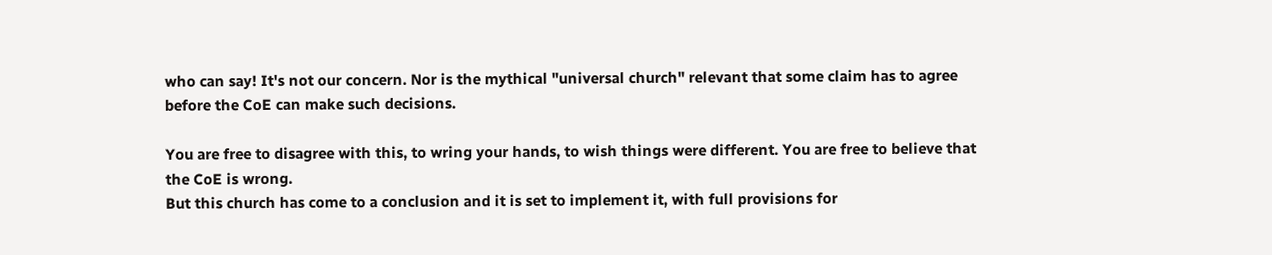who can say! It's not our concern. Nor is the mythical "universal church" relevant that some claim has to agree before the CoE can make such decisions.

You are free to disagree with this, to wring your hands, to wish things were different. You are free to believe that the CoE is wrong.
But this church has come to a conclusion and it is set to implement it, with full provisions for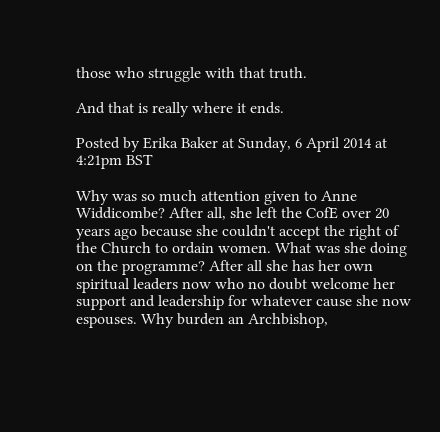those who struggle with that truth.

And that is really where it ends.

Posted by Erika Baker at Sunday, 6 April 2014 at 4:21pm BST

Why was so much attention given to Anne Widdicombe? After all, she left the CofE over 20 years ago because she couldn't accept the right of the Church to ordain women. What was she doing on the programme? After all she has her own spiritual leaders now who no doubt welcome her support and leadership for whatever cause she now espouses. Why burden an Archbishop,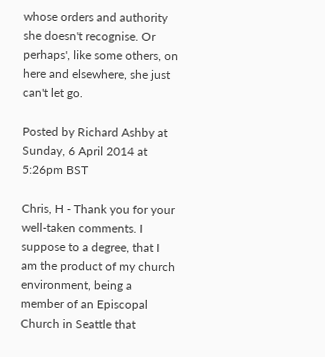whose orders and authority she doesn't recognise. Or perhaps', like some others, on here and elsewhere, she just can't let go.

Posted by Richard Ashby at Sunday, 6 April 2014 at 5:26pm BST

Chris, H - Thank you for your well-taken comments. I suppose to a degree, that I am the product of my church environment, being a member of an Episcopal Church in Seattle that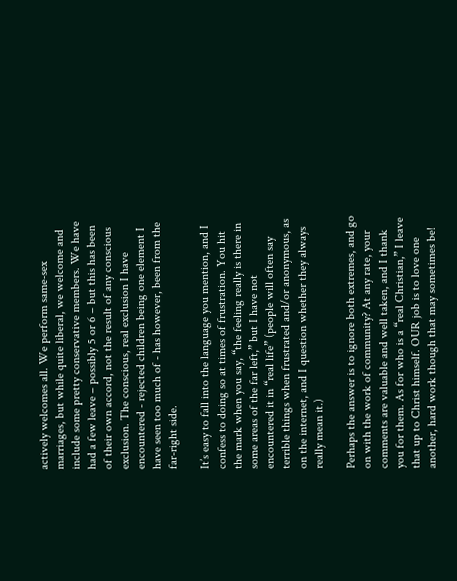actively welcomes all. We perform same-sex marriages, but while quite liberal, we welcome and include some pretty conservative members. We have had a few leave – possibly 5 or 6 – but this has been of their own accord, not the result of any conscious exclusion. The conscious, real exclusion I have encountered - rejected children being one element I have seen too much of - has however, been from the far-right side.

It’s easy to fall into the language you mention, and I confess to doing so at times of frustration. You hit the mark when you say, “the feeling really is there in some areas of the far left,” but I have not encountered it in “real life” (people will often say terrible things when frustrated and/or anonymous, as on the internet, and I question whether they always really mean it.)

Perhaps the answer is to ignore both extremes, and go on with the work of community? At any rate, your comments are valuable and well taken, and I thank you for them. As for who is a “real Christian,” I leave that up to Christ himself. OUR job is to love one another, hard work though that may sometimes be!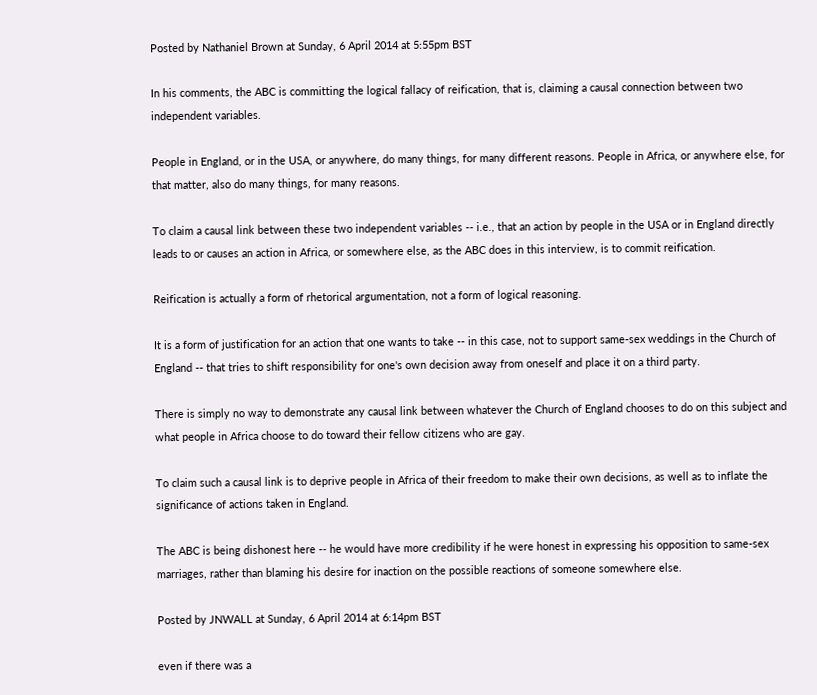Posted by Nathaniel Brown at Sunday, 6 April 2014 at 5:55pm BST

In his comments, the ABC is committing the logical fallacy of reification, that is, claiming a causal connection between two independent variables.

People in England, or in the USA, or anywhere, do many things, for many different reasons. People in Africa, or anywhere else, for that matter, also do many things, for many reasons.

To claim a causal link between these two independent variables -- i.e., that an action by people in the USA or in England directly leads to or causes an action in Africa, or somewhere else, as the ABC does in this interview, is to commit reification.

Reification is actually a form of rhetorical argumentation, not a form of logical reasoning.

It is a form of justification for an action that one wants to take -- in this case, not to support same-sex weddings in the Church of England -- that tries to shift responsibility for one's own decision away from oneself and place it on a third party.

There is simply no way to demonstrate any causal link between whatever the Church of England chooses to do on this subject and what people in Africa choose to do toward their fellow citizens who are gay.

To claim such a causal link is to deprive people in Africa of their freedom to make their own decisions, as well as to inflate the significance of actions taken in England.

The ABC is being dishonest here -- he would have more credibility if he were honest in expressing his opposition to same-sex marriages, rather than blaming his desire for inaction on the possible reactions of someone somewhere else.

Posted by JNWALL at Sunday, 6 April 2014 at 6:14pm BST

even if there was a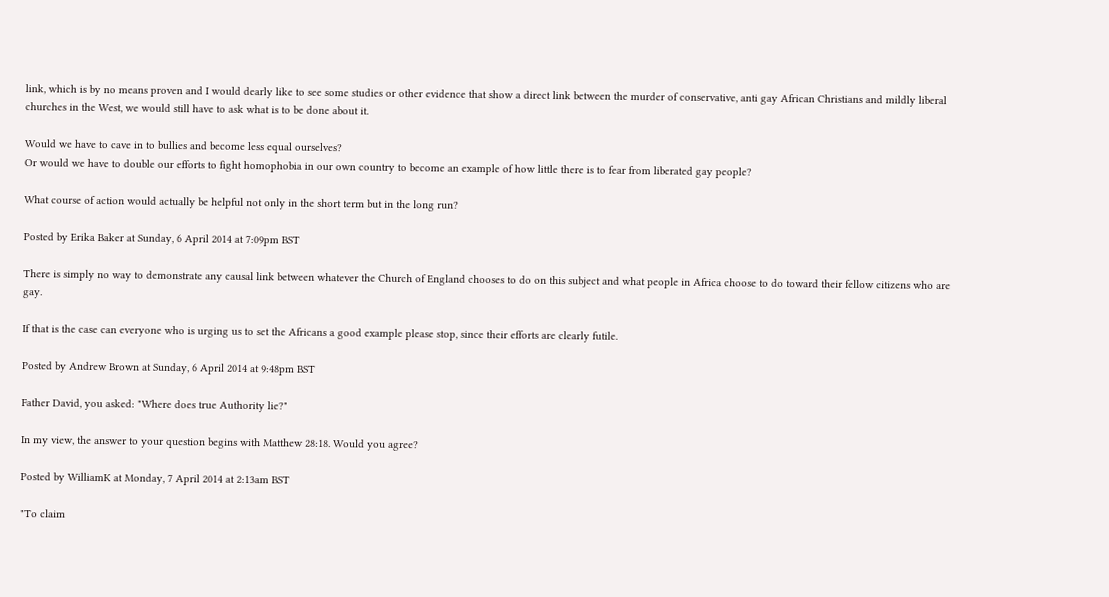link, which is by no means proven and I would dearly like to see some studies or other evidence that show a direct link between the murder of conservative, anti gay African Christians and mildly liberal churches in the West, we would still have to ask what is to be done about it.

Would we have to cave in to bullies and become less equal ourselves?
Or would we have to double our efforts to fight homophobia in our own country to become an example of how little there is to fear from liberated gay people?

What course of action would actually be helpful not only in the short term but in the long run?

Posted by Erika Baker at Sunday, 6 April 2014 at 7:09pm BST

There is simply no way to demonstrate any causal link between whatever the Church of England chooses to do on this subject and what people in Africa choose to do toward their fellow citizens who are gay.

If that is the case can everyone who is urging us to set the Africans a good example please stop, since their efforts are clearly futile.

Posted by Andrew Brown at Sunday, 6 April 2014 at 9:48pm BST

Father David, you asked: "Where does true Authority lie?"

In my view, the answer to your question begins with Matthew 28:18. Would you agree?

Posted by WilliamK at Monday, 7 April 2014 at 2:13am BST

"To claim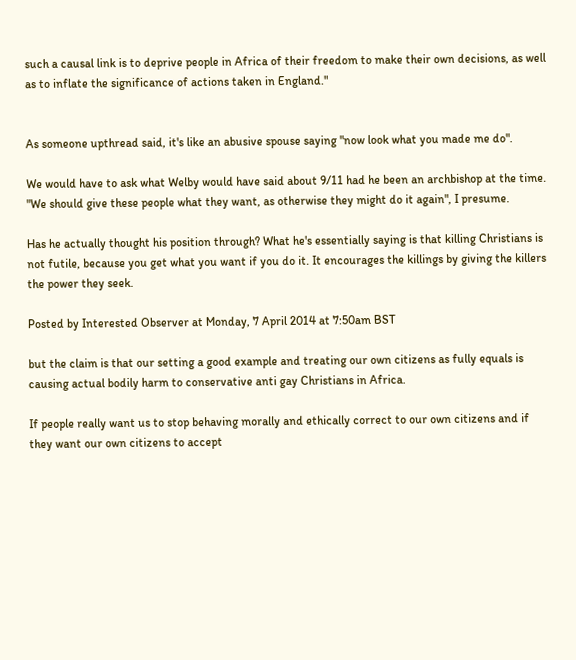such a causal link is to deprive people in Africa of their freedom to make their own decisions, as well as to inflate the significance of actions taken in England."


As someone upthread said, it's like an abusive spouse saying "now look what you made me do".

We would have to ask what Welby would have said about 9/11 had he been an archbishop at the time. "We should give these people what they want, as otherwise they might do it again", I presume.

Has he actually thought his position through? What he's essentially saying is that killing Christians is not futile, because you get what you want if you do it. It encourages the killings by giving the killers the power they seek.

Posted by Interested Observer at Monday, 7 April 2014 at 7:50am BST

but the claim is that our setting a good example and treating our own citizens as fully equals is causing actual bodily harm to conservative anti gay Christians in Africa.

If people really want us to stop behaving morally and ethically correct to our own citizens and if they want our own citizens to accept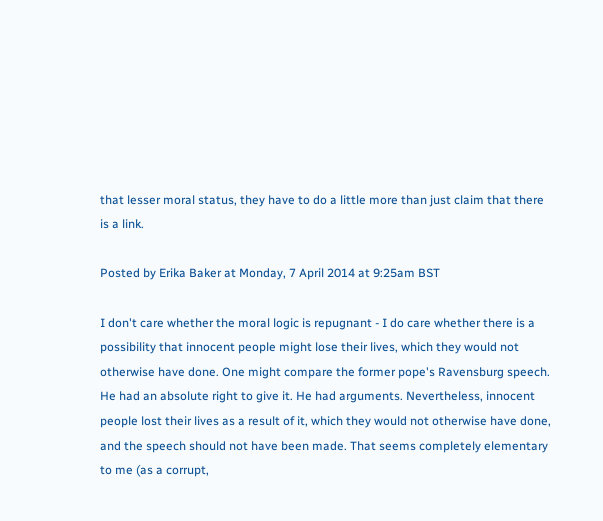that lesser moral status, they have to do a little more than just claim that there is a link.

Posted by Erika Baker at Monday, 7 April 2014 at 9:25am BST

I don't care whether the moral logic is repugnant - I do care whether there is a possibility that innocent people might lose their lives, which they would not otherwise have done. One might compare the former pope's Ravensburg speech. He had an absolute right to give it. He had arguments. Nevertheless, innocent people lost their lives as a result of it, which they would not otherwise have done, and the speech should not have been made. That seems completely elementary to me (as a corrupt,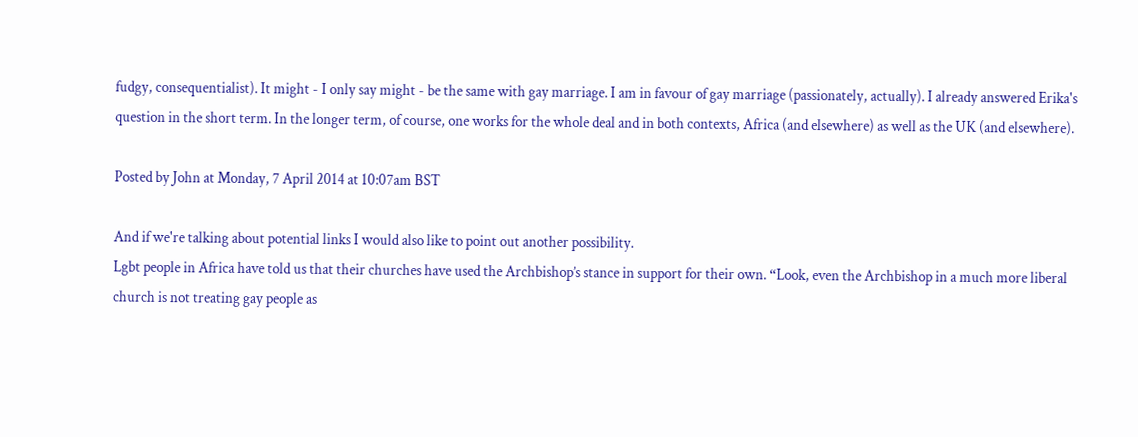fudgy, consequentialist). It might - I only say might - be the same with gay marriage. I am in favour of gay marriage (passionately, actually). I already answered Erika's question in the short term. In the longer term, of course, one works for the whole deal and in both contexts, Africa (and elsewhere) as well as the UK (and elsewhere).

Posted by John at Monday, 7 April 2014 at 10:07am BST

And if we're talking about potential links I would also like to point out another possibility.
Lgbt people in Africa have told us that their churches have used the Archbishop’s stance in support for their own. “Look, even the Archbishop in a much more liberal church is not treating gay people as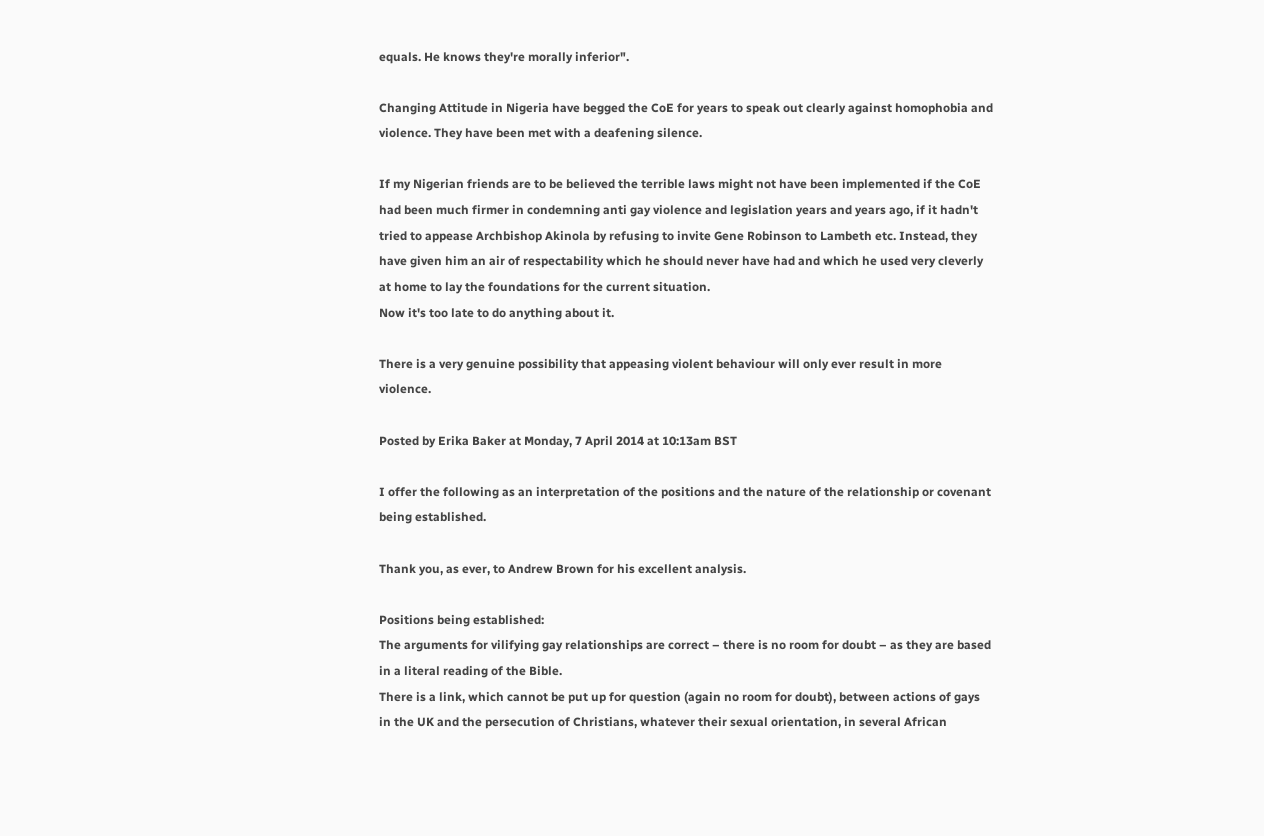equals. He knows they're morally inferior".

Changing Attitude in Nigeria have begged the CoE for years to speak out clearly against homophobia and violence. They have been met with a deafening silence.

If my Nigerian friends are to be believed the terrible laws might not have been implemented if the CoE had been much firmer in condemning anti gay violence and legislation years and years ago, if it hadn't tried to appease Archbishop Akinola by refusing to invite Gene Robinson to Lambeth etc. Instead, they have given him an air of respectability which he should never have had and which he used very cleverly at home to lay the foundations for the current situation.
Now it's too late to do anything about it.

There is a very genuine possibility that appeasing violent behaviour will only ever result in more violence.

Posted by Erika Baker at Monday, 7 April 2014 at 10:13am BST

I offer the following as an interpretation of the positions and the nature of the relationship or covenant being established.

Thank you, as ever, to Andrew Brown for his excellent analysis.

Positions being established:
The arguments for vilifying gay relationships are correct – there is no room for doubt – as they are based in a literal reading of the Bible.
There is a link, which cannot be put up for question (again no room for doubt), between actions of gays in the UK and the persecution of Christians, whatever their sexual orientation, in several African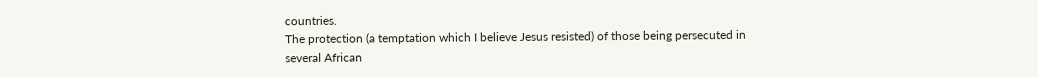countries.
The protection (a temptation which I believe Jesus resisted) of those being persecuted in several African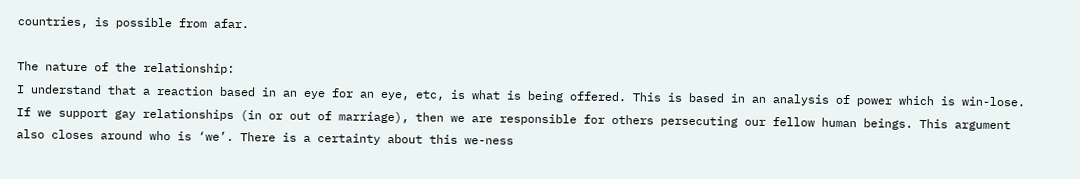countries, is possible from afar.

The nature of the relationship:
I understand that a reaction based in an eye for an eye, etc, is what is being offered. This is based in an analysis of power which is win-lose. If we support gay relationships (in or out of marriage), then we are responsible for others persecuting our fellow human beings. This argument also closes around who is ‘we’. There is a certainty about this we-ness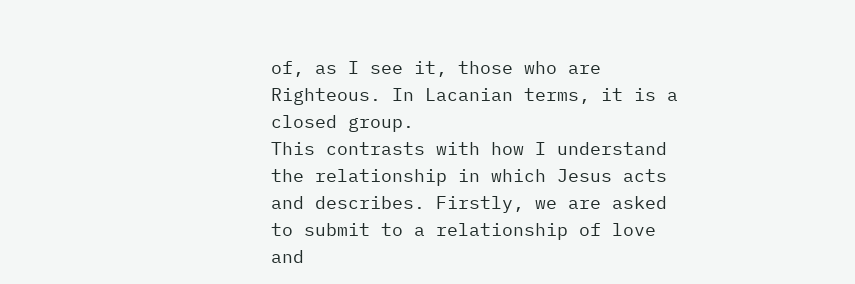of, as I see it, those who are Righteous. In Lacanian terms, it is a closed group.
This contrasts with how I understand the relationship in which Jesus acts and describes. Firstly, we are asked to submit to a relationship of love and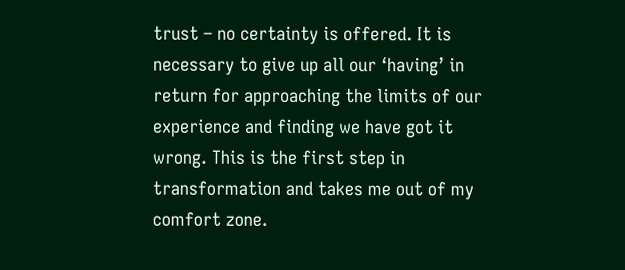trust – no certainty is offered. It is necessary to give up all our ‘having’ in return for approaching the limits of our experience and finding we have got it wrong. This is the first step in transformation and takes me out of my comfort zone.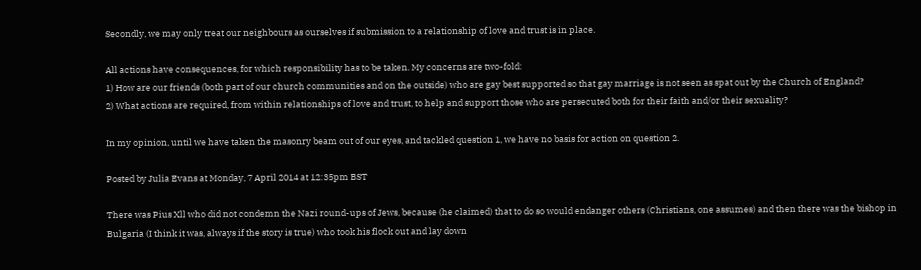Secondly, we may only treat our neighbours as ourselves if submission to a relationship of love and trust is in place.

All actions have consequences, for which responsibility has to be taken. My concerns are two-fold:
1) How are our friends (both part of our church communities and on the outside) who are gay best supported so that gay marriage is not seen as spat out by the Church of England?
2) What actions are required, from within relationships of love and trust, to help and support those who are persecuted both for their faith and/or their sexuality?

In my opinion, until we have taken the masonry beam out of our eyes, and tackled question 1, we have no basis for action on question 2.

Posted by Julia Evans at Monday, 7 April 2014 at 12:35pm BST

There was Pius Xll who did not condemn the Nazi round-ups of Jews, because (he claimed) that to do so would endanger others (Christians, one assumes) and then there was the bishop in Bulgaria (I think it was, always if the story is true) who took his flock out and lay down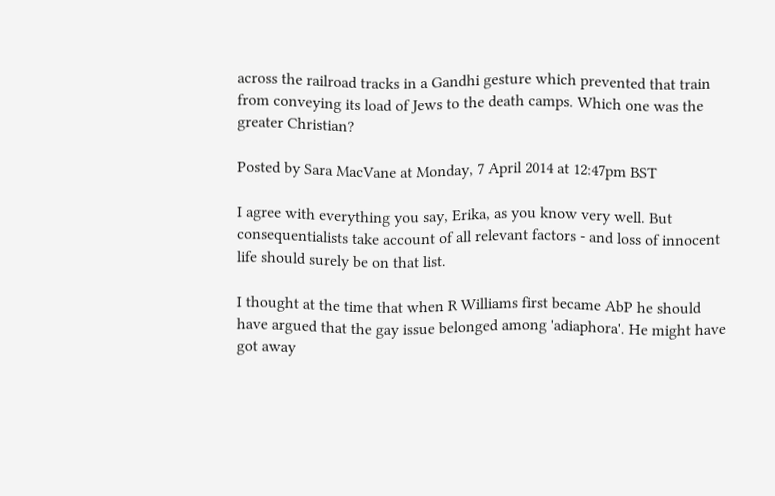across the railroad tracks in a Gandhi gesture which prevented that train from conveying its load of Jews to the death camps. Which one was the greater Christian?

Posted by Sara MacVane at Monday, 7 April 2014 at 12:47pm BST

I agree with everything you say, Erika, as you know very well. But consequentialists take account of all relevant factors - and loss of innocent life should surely be on that list.

I thought at the time that when R Williams first became AbP he should have argued that the gay issue belonged among 'adiaphora'. He might have got away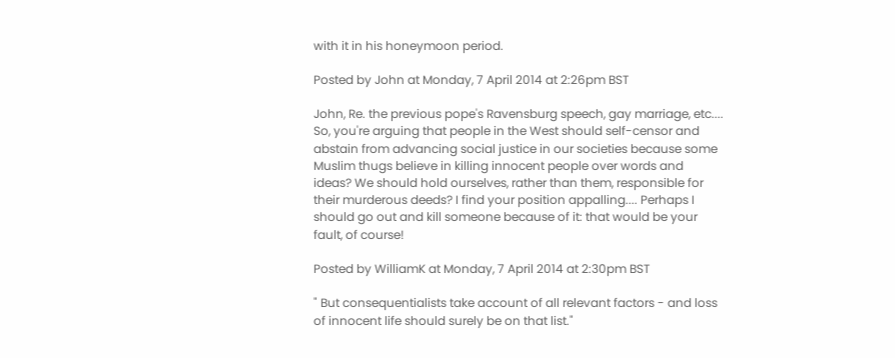with it in his honeymoon period.

Posted by John at Monday, 7 April 2014 at 2:26pm BST

John, Re. the previous pope's Ravensburg speech, gay marriage, etc.... So, you're arguing that people in the West should self-censor and abstain from advancing social justice in our societies because some Muslim thugs believe in killing innocent people over words and ideas? We should hold ourselves, rather than them, responsible for their murderous deeds? I find your position appalling.... Perhaps I should go out and kill someone because of it: that would be your fault, of course!

Posted by WilliamK at Monday, 7 April 2014 at 2:30pm BST

" But consequentialists take account of all relevant factors - and loss of innocent life should surely be on that list."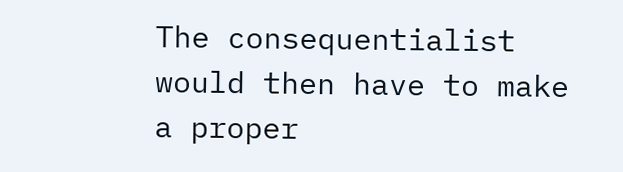The consequentialist would then have to make a proper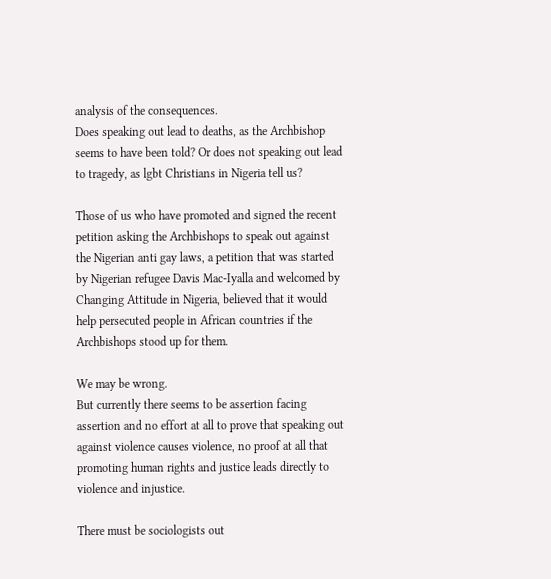analysis of the consequences.
Does speaking out lead to deaths, as the Archbishop seems to have been told? Or does not speaking out lead to tragedy, as lgbt Christians in Nigeria tell us?

Those of us who have promoted and signed the recent petition asking the Archbishops to speak out against the Nigerian anti gay laws, a petition that was started by Nigerian refugee Davis Mac-Iyalla and welcomed by Changing Attitude in Nigeria, believed that it would help persecuted people in African countries if the Archbishops stood up for them.

We may be wrong.
But currently there seems to be assertion facing assertion and no effort at all to prove that speaking out against violence causes violence, no proof at all that promoting human rights and justice leads directly to violence and injustice.

There must be sociologists out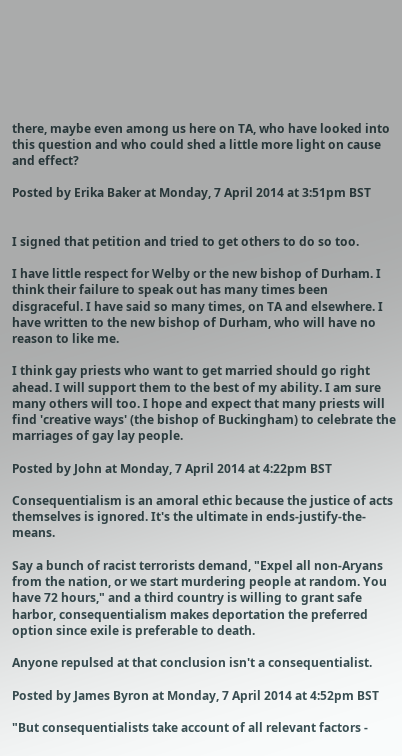there, maybe even among us here on TA, who have looked into this question and who could shed a little more light on cause and effect?

Posted by Erika Baker at Monday, 7 April 2014 at 3:51pm BST


I signed that petition and tried to get others to do so too.

I have little respect for Welby or the new bishop of Durham. I think their failure to speak out has many times been disgraceful. I have said so many times, on TA and elsewhere. I have written to the new bishop of Durham, who will have no reason to like me.

I think gay priests who want to get married should go right ahead. I will support them to the best of my ability. I am sure many others will too. I hope and expect that many priests will find 'creative ways' (the bishop of Buckingham) to celebrate the marriages of gay lay people.

Posted by John at Monday, 7 April 2014 at 4:22pm BST

Consequentialism is an amoral ethic because the justice of acts themselves is ignored. It's the ultimate in ends-justify-the-means.

Say a bunch of racist terrorists demand, "Expel all non-Aryans from the nation, or we start murdering people at random. You have 72 hours," and a third country is willing to grant safe harbor, consequentialism makes deportation the preferred option since exile is preferable to death.

Anyone repulsed at that conclusion isn't a consequentialist.

Posted by James Byron at Monday, 7 April 2014 at 4:52pm BST

"But consequentialists take account of all relevant factors -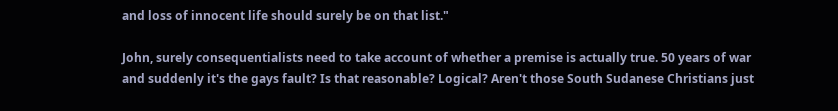and loss of innocent life should surely be on that list."

John, surely consequentialists need to take account of whether a premise is actually true. 50 years of war and suddenly it's the gays fault? Is that reasonable? Logical? Aren't those South Sudanese Christians just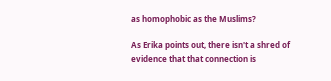as homophobic as the Muslims?

As Erika points out, there isn't a shred of evidence that that connection is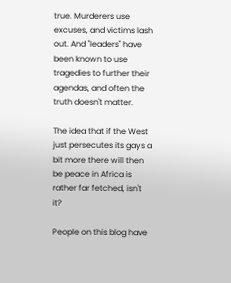true. Murderers use excuses, and victims lash out. And "leaders" have been known to use tragedies to further their agendas, and often the truth doesn't matter.

The idea that if the West just persecutes its gays a bit more there will then be peace in Africa is rather far fetched, isn't it?

People on this blog have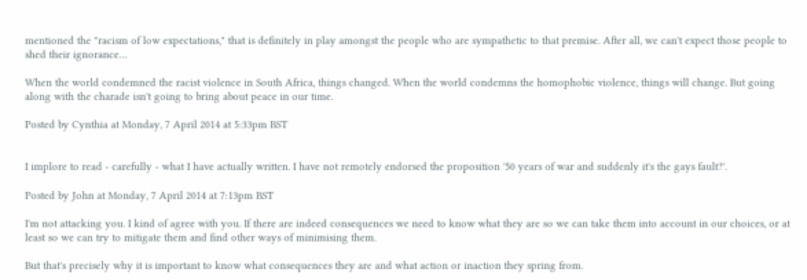mentioned the "racism of low expectations," that is definitely in play amongst the people who are sympathetic to that premise. After all, we can't expect those people to shed their ignorance…

When the world condemned the racist violence in South Africa, things changed. When the world condemns the homophobic violence, things will change. But going along with the charade isn't going to bring about peace in our time.

Posted by Cynthia at Monday, 7 April 2014 at 5:33pm BST


I implore to read - carefully - what I have actually written. I have not remotely endorsed the proposition '50 years of war and suddenly it's the gays fault?'.

Posted by John at Monday, 7 April 2014 at 7:13pm BST

I'm not attacking you. I kind of agree with you. If there are indeed consequences we need to know what they are so we can take them into account in our choices, or at least so we can try to mitigate them and find other ways of minimising them.

But that's precisely why it is important to know what consequences they are and what action or inaction they spring from.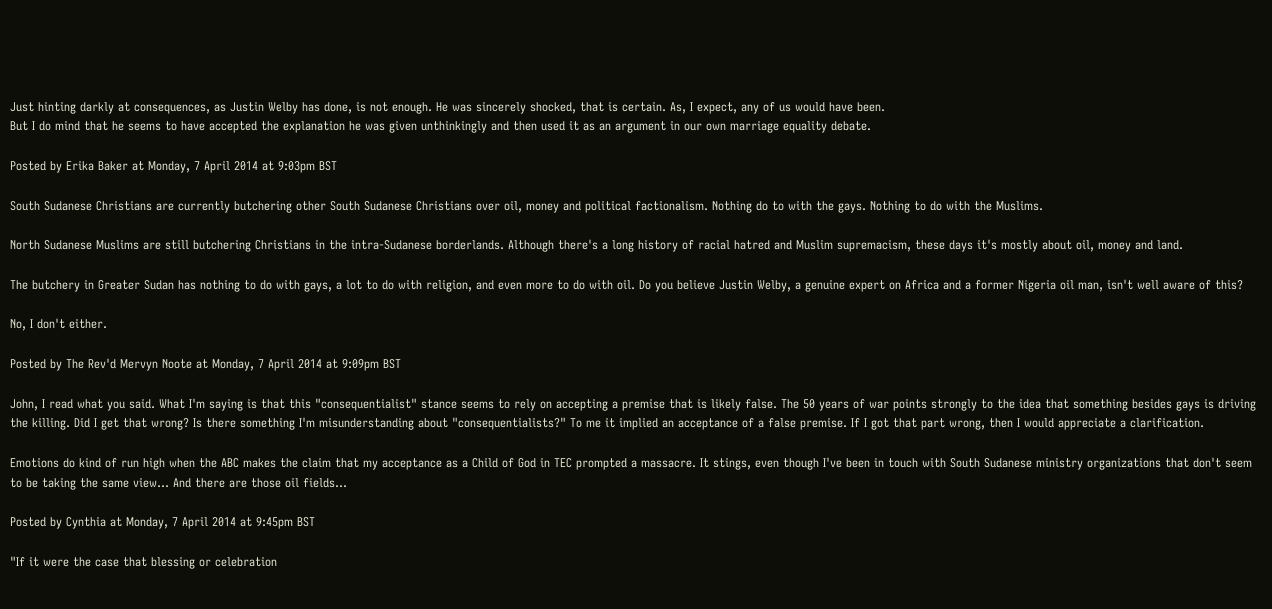Just hinting darkly at consequences, as Justin Welby has done, is not enough. He was sincerely shocked, that is certain. As, I expect, any of us would have been.
But I do mind that he seems to have accepted the explanation he was given unthinkingly and then used it as an argument in our own marriage equality debate.

Posted by Erika Baker at Monday, 7 April 2014 at 9:03pm BST

South Sudanese Christians are currently butchering other South Sudanese Christians over oil, money and political factionalism. Nothing do to with the gays. Nothing to do with the Muslims.

North Sudanese Muslims are still butchering Christians in the intra-Sudanese borderlands. Although there's a long history of racial hatred and Muslim supremacism, these days it's mostly about oil, money and land.

The butchery in Greater Sudan has nothing to do with gays, a lot to do with religion, and even more to do with oil. Do you believe Justin Welby, a genuine expert on Africa and a former Nigeria oil man, isn't well aware of this?

No, I don't either.

Posted by The Rev'd Mervyn Noote at Monday, 7 April 2014 at 9:09pm BST

John, I read what you said. What I'm saying is that this "consequentialist" stance seems to rely on accepting a premise that is likely false. The 50 years of war points strongly to the idea that something besides gays is driving the killing. Did I get that wrong? Is there something I'm misunderstanding about "consequentialists?" To me it implied an acceptance of a false premise. If I got that part wrong, then I would appreciate a clarification.

Emotions do kind of run high when the ABC makes the claim that my acceptance as a Child of God in TEC prompted a massacre. It stings, even though I've been in touch with South Sudanese ministry organizations that don't seem to be taking the same view… And there are those oil fields...

Posted by Cynthia at Monday, 7 April 2014 at 9:45pm BST

"If it were the case that blessing or celebration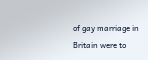of gay marriage in Britain were to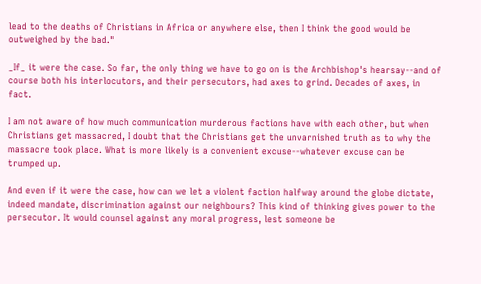lead to the deaths of Christians in Africa or anywhere else, then I think the good would be outweighed by the bad."

_If_ it were the case. So far, the only thing we have to go on is the Archbishop's hearsay--and of course both his interlocutors, and their persecutors, had axes to grind. Decades of axes, in fact.

I am not aware of how much communication murderous factions have with each other, but when Christians get massacred, I doubt that the Christians get the unvarnished truth as to why the massacre took place. What is more likely is a convenient excuse--whatever excuse can be trumped up.

And even if it were the case, how can we let a violent faction halfway around the globe dictate, indeed mandate, discrimination against our neighbours? This kind of thinking gives power to the persecutor. It would counsel against any moral progress, lest someone be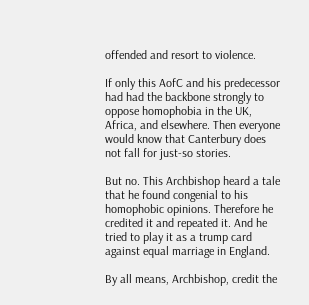offended and resort to violence.

If only this AofC and his predecessor had had the backbone strongly to oppose homophobia in the UK, Africa, and elsewhere. Then everyone would know that Canterbury does not fall for just-so stories.

But no. This Archbishop heard a tale that he found congenial to his homophobic opinions. Therefore he credited it and repeated it. And he tried to play it as a trump card against equal marriage in England.

By all means, Archbishop, credit the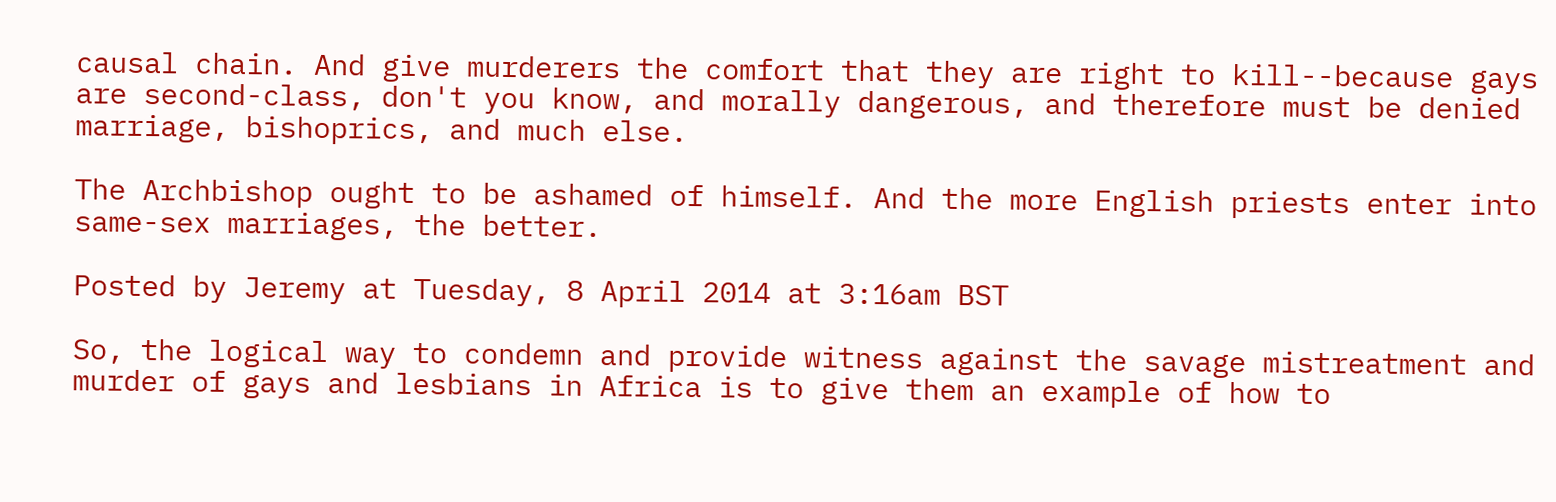causal chain. And give murderers the comfort that they are right to kill--because gays are second-class, don't you know, and morally dangerous, and therefore must be denied marriage, bishoprics, and much else.

The Archbishop ought to be ashamed of himself. And the more English priests enter into same-sex marriages, the better.

Posted by Jeremy at Tuesday, 8 April 2014 at 3:16am BST

So, the logical way to condemn and provide witness against the savage mistreatment and murder of gays and lesbians in Africa is to give them an example of how to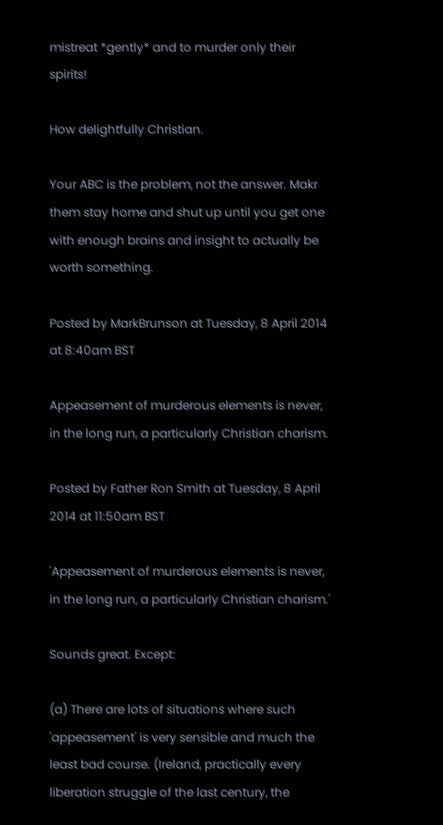mistreat *gently* and to murder only their spirits!

How delightfully Christian.

Your ABC is the problem, not the answer. Makr them stay home and shut up until you get one with enough brains and insight to actually be worth something.

Posted by MarkBrunson at Tuesday, 8 April 2014 at 8:40am BST

Appeasement of murderous elements is never, in the long run, a particularly Christian charism.

Posted by Father Ron Smith at Tuesday, 8 April 2014 at 11:50am BST

'Appeasement of murderous elements is never, in the long run, a particularly Christian charism.'

Sounds great. Except:

(a) There are lots of situations where such 'appeasement' is very sensible and much the least bad course. (Ireland, practically every liberation struggle of the last century, the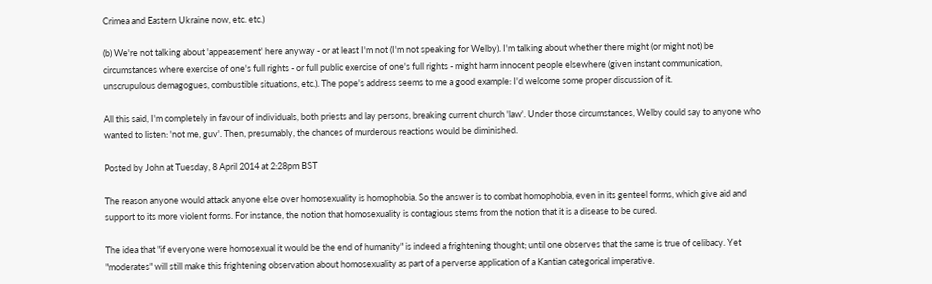Crimea and Eastern Ukraine now, etc. etc.)

(b) We're not talking about 'appeasement' here anyway - or at least I'm not (I'm not speaking for Welby). I'm talking about whether there might (or might not) be circumstances where exercise of one's full rights - or full public exercise of one's full rights - might harm innocent people elsewhere (given instant communication, unscrupulous demagogues, combustible situations, etc.). The pope's address seems to me a good example: I'd welcome some proper discussion of it.

All this said, I'm completely in favour of individuals, both priests and lay persons, breaking current church 'law'. Under those circumstances, Welby could say to anyone who wanted to listen: 'not me, guv'. Then, presumably, the chances of murderous reactions would be diminished.

Posted by John at Tuesday, 8 April 2014 at 2:28pm BST

The reason anyone would attack anyone else over homosexuality is homophobia. So the answer is to combat homophobia, even in its genteel forms, which give aid and support to its more violent forms. For instance, the notion that homosexuality is contagious stems from the notion that it is a disease to be cured.

The idea that "if everyone were homosexual it would be the end of humanity" is indeed a frightening thought; until one observes that the same is true of celibacy. Yet "moderates" will still make this frightening observation about homosexuality as part of a perverse application of a Kantian categorical imperative.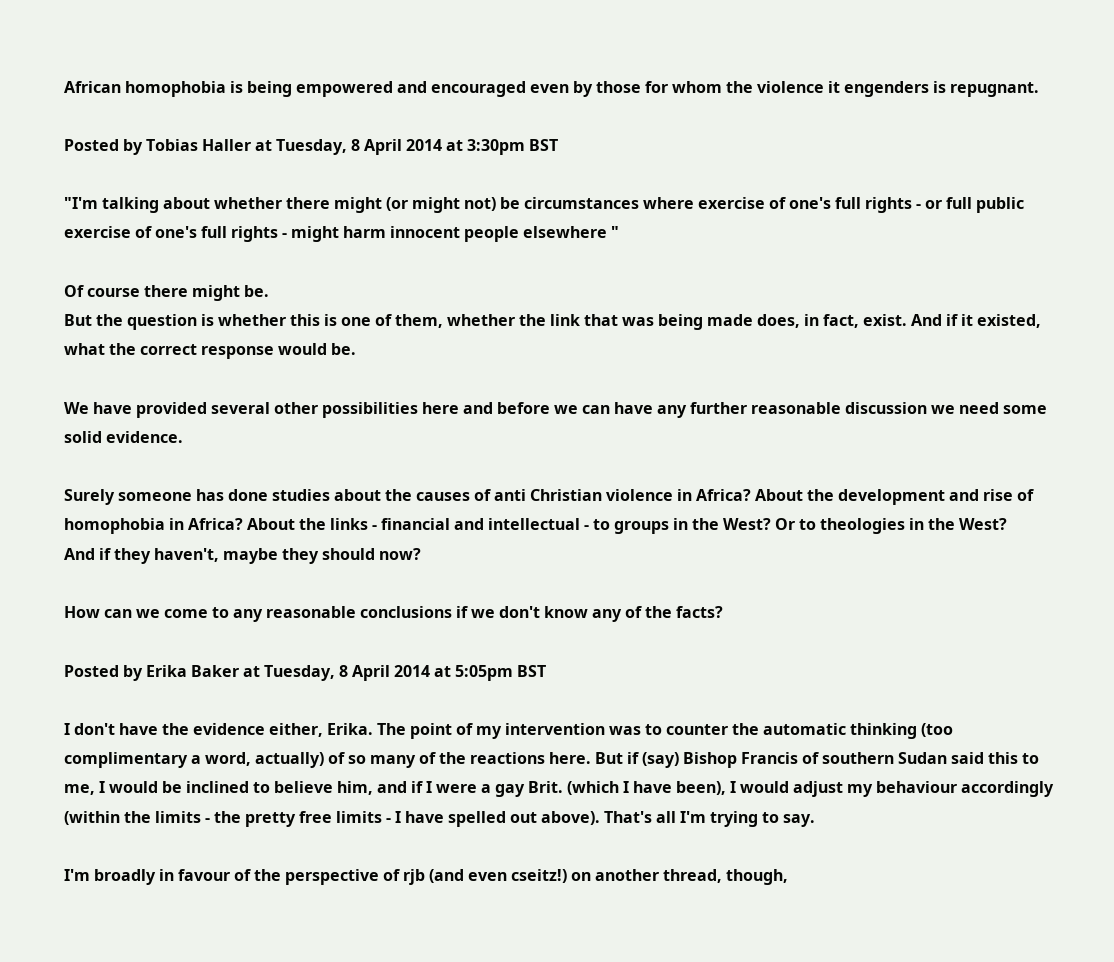African homophobia is being empowered and encouraged even by those for whom the violence it engenders is repugnant.

Posted by Tobias Haller at Tuesday, 8 April 2014 at 3:30pm BST

"I'm talking about whether there might (or might not) be circumstances where exercise of one's full rights - or full public exercise of one's full rights - might harm innocent people elsewhere "

Of course there might be.
But the question is whether this is one of them, whether the link that was being made does, in fact, exist. And if it existed, what the correct response would be.

We have provided several other possibilities here and before we can have any further reasonable discussion we need some solid evidence.

Surely someone has done studies about the causes of anti Christian violence in Africa? About the development and rise of homophobia in Africa? About the links - financial and intellectual - to groups in the West? Or to theologies in the West?
And if they haven't, maybe they should now?

How can we come to any reasonable conclusions if we don't know any of the facts?

Posted by Erika Baker at Tuesday, 8 April 2014 at 5:05pm BST

I don't have the evidence either, Erika. The point of my intervention was to counter the automatic thinking (too complimentary a word, actually) of so many of the reactions here. But if (say) Bishop Francis of southern Sudan said this to me, I would be inclined to believe him, and if I were a gay Brit. (which I have been), I would adjust my behaviour accordingly (within the limits - the pretty free limits - I have spelled out above). That's all I'm trying to say.

I'm broadly in favour of the perspective of rjb (and even cseitz!) on another thread, though,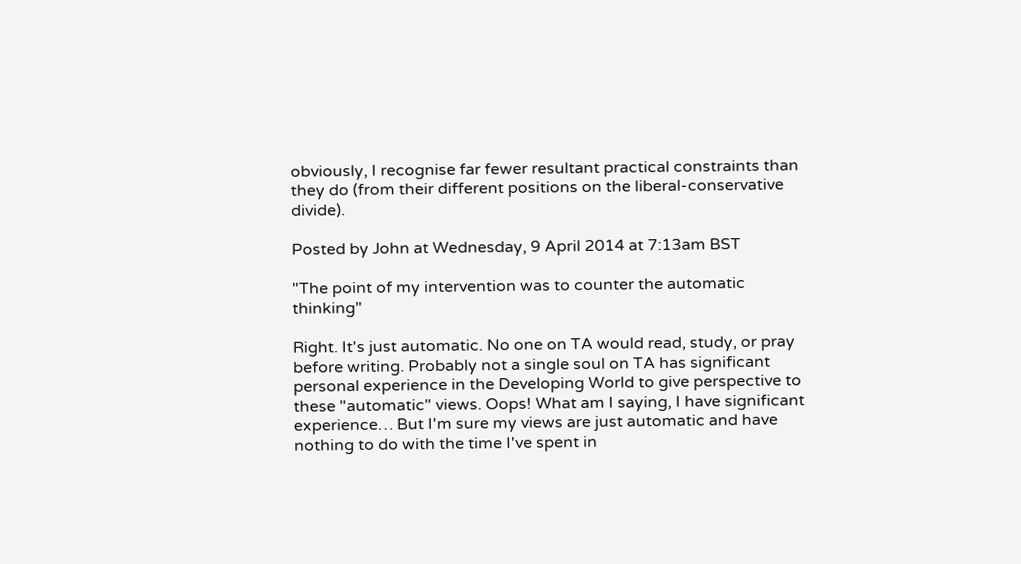obviously, I recognise far fewer resultant practical constraints than they do (from their different positions on the liberal-conservative divide).

Posted by John at Wednesday, 9 April 2014 at 7:13am BST

"The point of my intervention was to counter the automatic thinking"

Right. It's just automatic. No one on TA would read, study, or pray before writing. Probably not a single soul on TA has significant personal experience in the Developing World to give perspective to these "automatic" views. Oops! What am I saying, I have significant experience… But I'm sure my views are just automatic and have nothing to do with the time I've spent in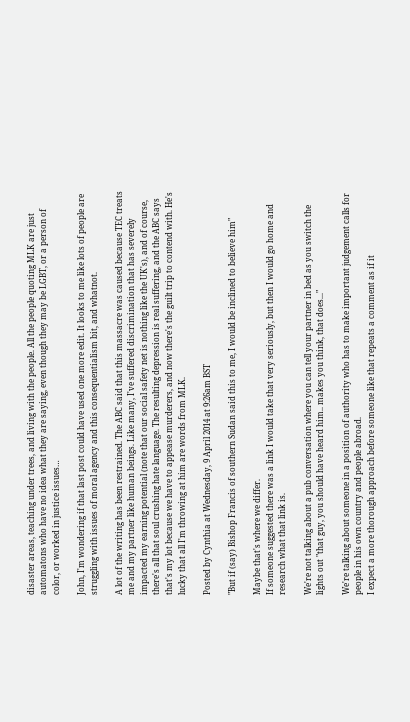disaster areas, teaching under trees, and living with the people. All the people quoting MLK are just automatons who have no idea what they are saying, even though they may be LGBT, or a person of color, or worked in justice issues…

John, I'm wondering if that last post could have used one more edit. It looks to me like lots of people are struggling with issues of moral agency and this consequentialism bit, and whatnot.

A lot of the writing has been restrained. The ABC said that this massacre was caused because TEC treats me and my partner like human beings. Like many, I've suffered discrimination that has severely impacted my earning potential (note that our social safety net is nothing like the UK's), and of course, there's all that soul crushing hate language. The resulting depression is real suffering, and the ABC says that's my lot because we have to appease murderers, and now there's the guilt trip to contend with. He's lucky that all I'm throwing at him are words from MLK.

Posted by Cynthia at Wednesday, 9 April 2014 at 9:26am BST

"But if (say) Bishop Francis of southern Sudan said this to me, I would be inclined to believe him"

Maybe that's where we differ.
If someone suggested there was a link I would take that very seriously, but then I would go home and research what that link is.

We're not talking about a pub conversation where you can tell your partner in bed as you switch the lights out "that guy, you should have heard him.. makes you think, that does..."

We're talking about someone in a position of authority who has to make important judgement calls for people in his own country and people abroad.
I expect a more thorough approach before someone like that repeats a comment as if it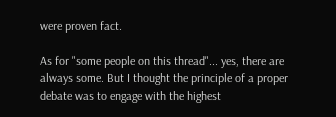were proven fact.

As for "some people on this thread"... yes, there are always some. But I thought the principle of a proper debate was to engage with the highest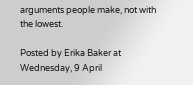arguments people make, not with the lowest.

Posted by Erika Baker at Wednesday, 9 April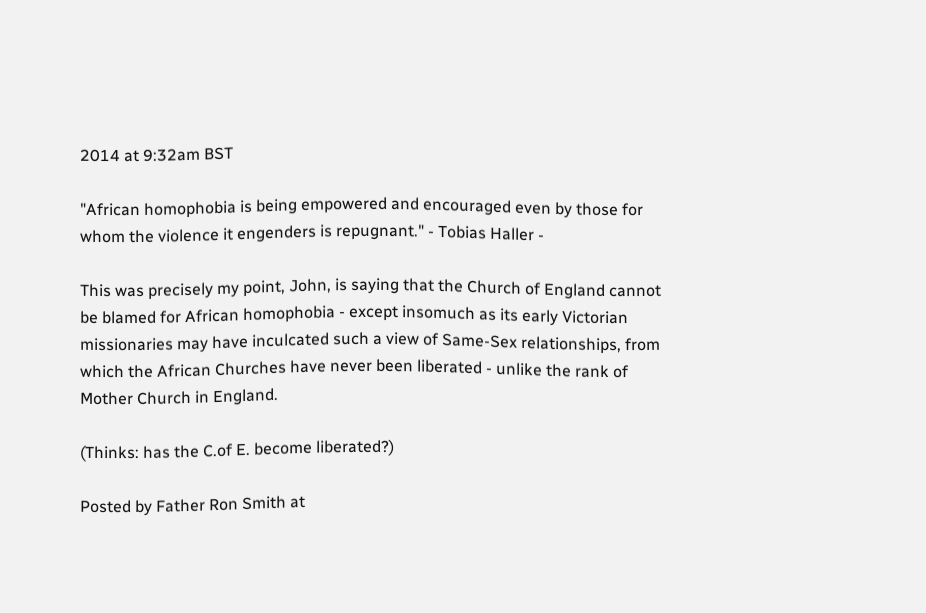2014 at 9:32am BST

"African homophobia is being empowered and encouraged even by those for whom the violence it engenders is repugnant." - Tobias Haller -

This was precisely my point, John, is saying that the Church of England cannot be blamed for African homophobia - except insomuch as its early Victorian missionaries may have inculcated such a view of Same-Sex relationships, from which the African Churches have never been liberated - unlike the rank of Mother Church in England.

(Thinks: has the C.of E. become liberated?)

Posted by Father Ron Smith at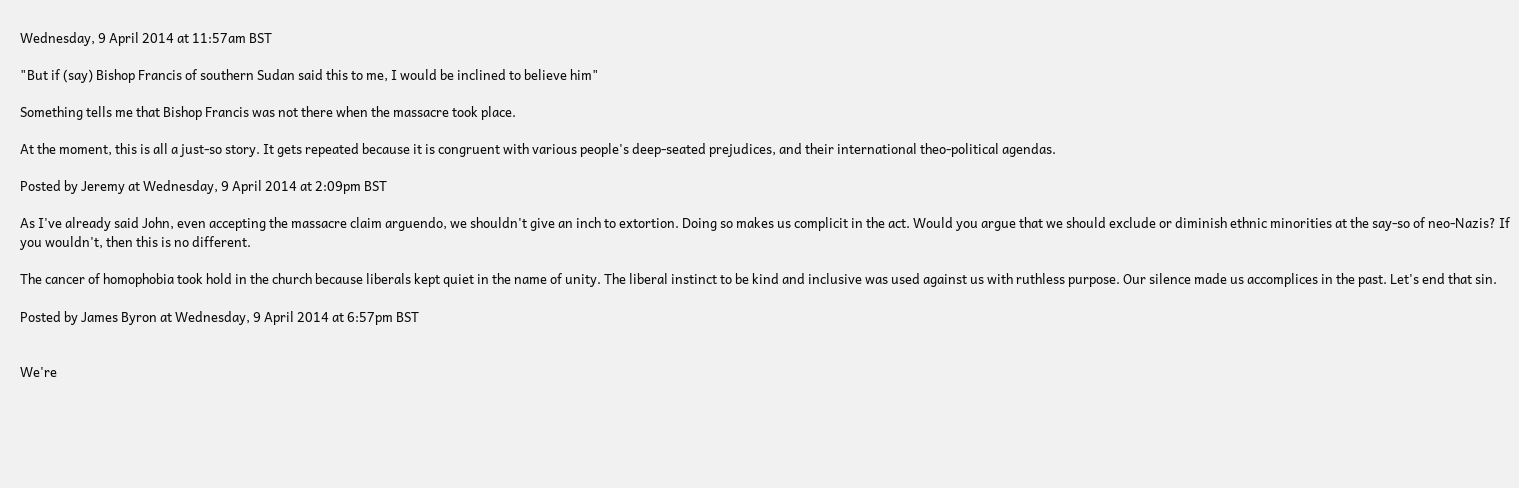Wednesday, 9 April 2014 at 11:57am BST

"But if (say) Bishop Francis of southern Sudan said this to me, I would be inclined to believe him"

Something tells me that Bishop Francis was not there when the massacre took place.

At the moment, this is all a just-so story. It gets repeated because it is congruent with various people's deep-seated prejudices, and their international theo-political agendas.

Posted by Jeremy at Wednesday, 9 April 2014 at 2:09pm BST

As I've already said John, even accepting the massacre claim arguendo, we shouldn't give an inch to extortion. Doing so makes us complicit in the act. Would you argue that we should exclude or diminish ethnic minorities at the say-so of neo-Nazis? If you wouldn't, then this is no different.

The cancer of homophobia took hold in the church because liberals kept quiet in the name of unity. The liberal instinct to be kind and inclusive was used against us with ruthless purpose. Our silence made us accomplices in the past. Let's end that sin.

Posted by James Byron at Wednesday, 9 April 2014 at 6:57pm BST


We're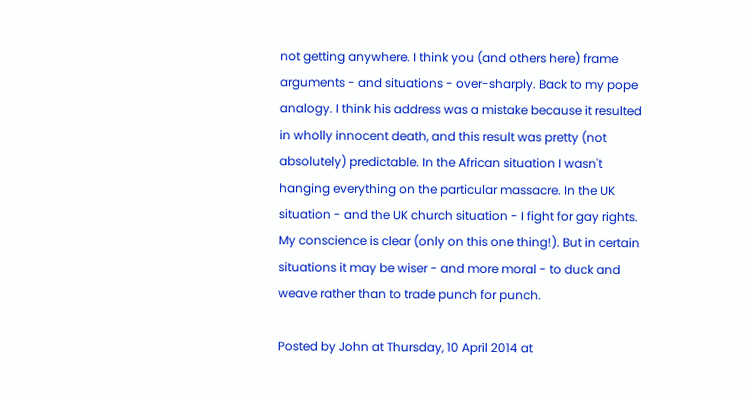not getting anywhere. I think you (and others here) frame arguments - and situations - over-sharply. Back to my pope analogy. I think his address was a mistake because it resulted in wholly innocent death, and this result was pretty (not absolutely) predictable. In the African situation I wasn't hanging everything on the particular massacre. In the UK situation - and the UK church situation - I fight for gay rights. My conscience is clear (only on this one thing!). But in certain situations it may be wiser - and more moral - to duck and weave rather than to trade punch for punch.

Posted by John at Thursday, 10 April 2014 at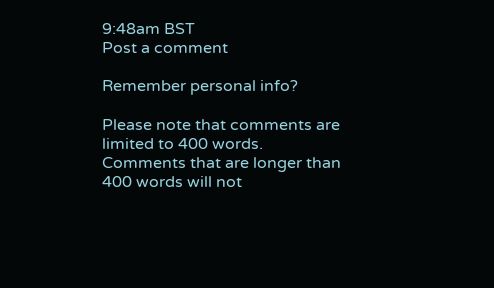9:48am BST
Post a comment

Remember personal info?

Please note that comments are limited to 400 words. Comments that are longer than 400 words will not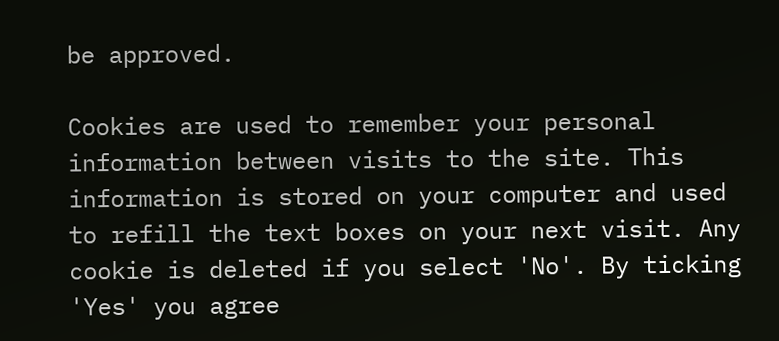be approved.

Cookies are used to remember your personal information between visits to the site. This information is stored on your computer and used to refill the text boxes on your next visit. Any cookie is deleted if you select 'No'. By ticking 'Yes' you agree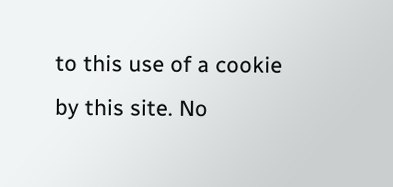to this use of a cookie by this site. No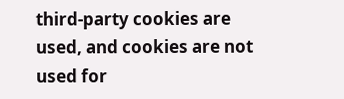third-party cookies are used, and cookies are not used for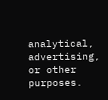analytical, advertising, or other purposes.